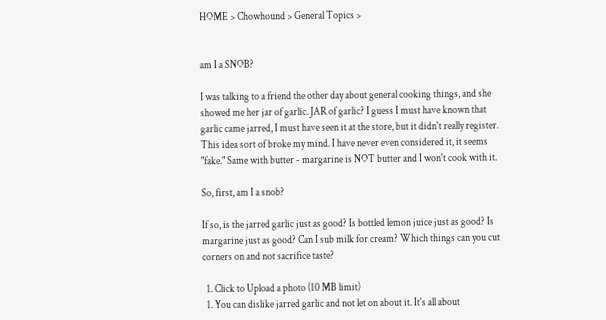HOME > Chowhound > General Topics >


am I a SNOB?

I was talking to a friend the other day about general cooking things, and she showed me her jar of garlic. JAR of garlic? I guess I must have known that garlic came jarred, I must have seen it at the store, but it didn't really register. This idea sort of broke my mind. I have never even considered it, it seems "fake." Same with butter - margarine is NOT butter and I won't cook with it.

So, first, am I a snob?

If so, is the jarred garlic just as good? Is bottled lemon juice just as good? Is margarine just as good? Can I sub milk for cream? Which things can you cut corners on and not sacrifice taste?

  1. Click to Upload a photo (10 MB limit)
  1. You can dislike jarred garlic and not let on about it. It's all about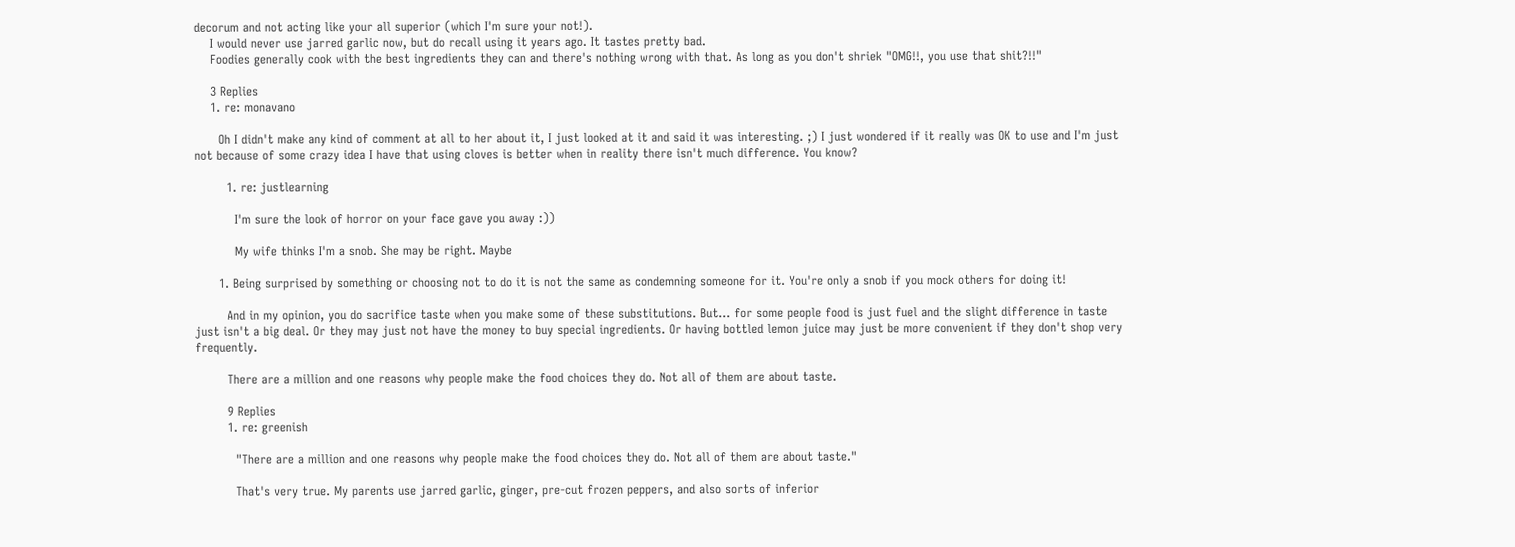decorum and not acting like your all superior (which I'm sure your not!).
    I would never use jarred garlic now, but do recall using it years ago. It tastes pretty bad.
    Foodies generally cook with the best ingredients they can and there's nothing wrong with that. As long as you don't shriek "OMG!!, you use that shit?!!"

    3 Replies
    1. re: monavano

      Oh I didn't make any kind of comment at all to her about it, I just looked at it and said it was interesting. ;) I just wondered if it really was OK to use and I'm just not because of some crazy idea I have that using cloves is better when in reality there isn't much difference. You know?

        1. re: justlearning

          I'm sure the look of horror on your face gave you away :))

          My wife thinks I'm a snob. She may be right. Maybe

      1. Being surprised by something or choosing not to do it is not the same as condemning someone for it. You're only a snob if you mock others for doing it!

        And in my opinion, you do sacrifice taste when you make some of these substitutions. But... for some people food is just fuel and the slight difference in taste just isn't a big deal. Or they may just not have the money to buy special ingredients. Or having bottled lemon juice may just be more convenient if they don't shop very frequently.

        There are a million and one reasons why people make the food choices they do. Not all of them are about taste.

        9 Replies
        1. re: greenish

          "There are a million and one reasons why people make the food choices they do. Not all of them are about taste."

          That's very true. My parents use jarred garlic, ginger, pre-cut frozen peppers, and also sorts of inferior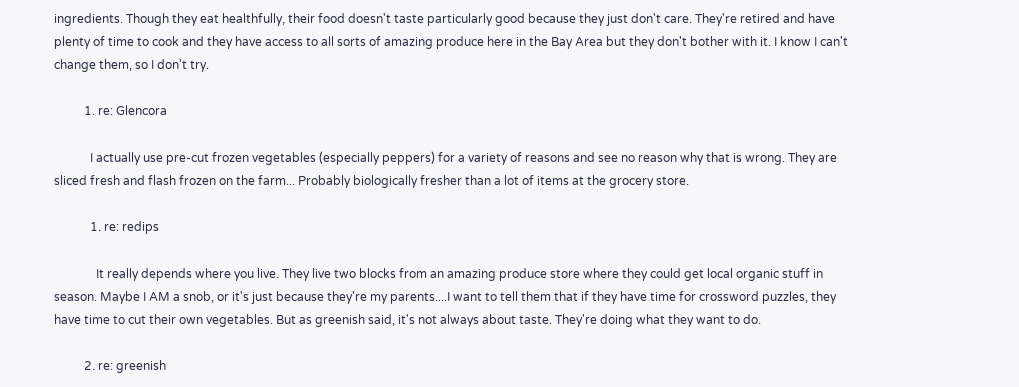ingredients. Though they eat healthfully, their food doesn't taste particularly good because they just don't care. They're retired and have plenty of time to cook and they have access to all sorts of amazing produce here in the Bay Area but they don't bother with it. I know I can't change them, so I don't try.

          1. re: Glencora

            I actually use pre-cut frozen vegetables (especially peppers) for a variety of reasons and see no reason why that is wrong. They are sliced fresh and flash frozen on the farm... Probably biologically fresher than a lot of items at the grocery store.

            1. re: redips

              It really depends where you live. They live two blocks from an amazing produce store where they could get local organic stuff in season. Maybe I AM a snob, or it's just because they're my parents....I want to tell them that if they have time for crossword puzzles, they have time to cut their own vegetables. But as greenish said, it's not always about taste. They're doing what they want to do.

          2. re: greenish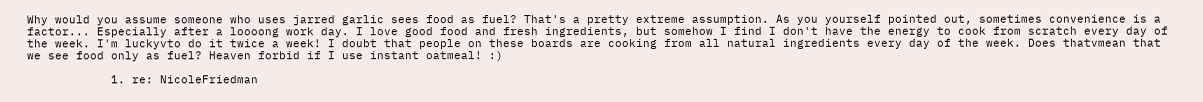Why would you assume someone who uses jarred garlic sees food as fuel? That's a pretty extreme assumption. As you yourself pointed out, sometimes convenience is a factor... Especially after a loooong work day. I love good food and fresh ingredients, but somehow I find I don't have the energy to cook from scratch every day of the week. I'm luckyvto do it twice a week! I doubt that people on these boards are cooking from all natural ingredients every day of the week. Does thatvmean that we see food only as fuel? Heaven forbid if I use instant oatmeal! :)

            1. re: NicoleFriedman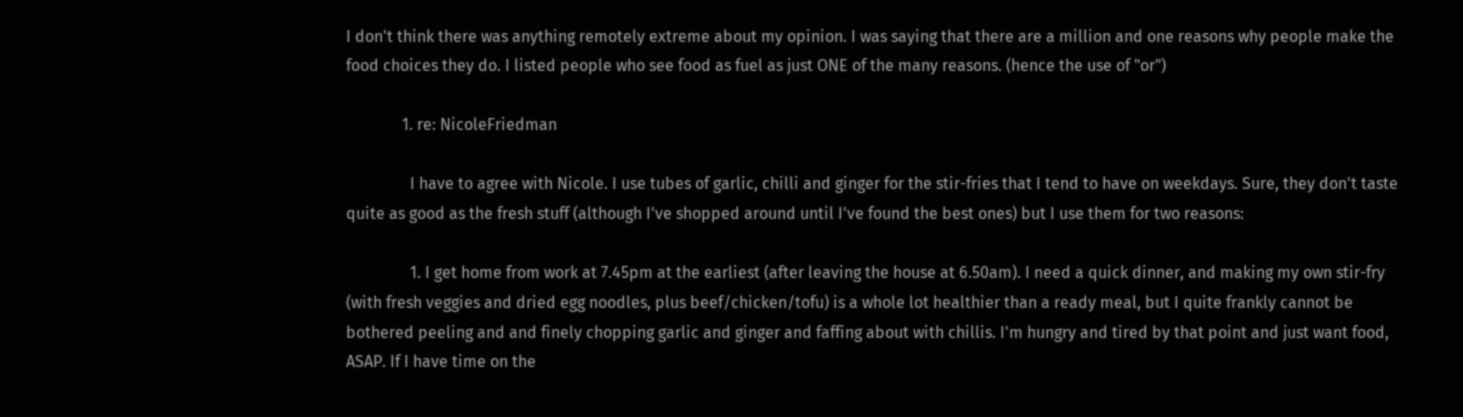I don't think there was anything remotely extreme about my opinion. I was saying that there are a million and one reasons why people make the food choices they do. I listed people who see food as fuel as just ONE of the many reasons. (hence the use of "or")

              1. re: NicoleFriedman

                I have to agree with Nicole. I use tubes of garlic, chilli and ginger for the stir-fries that I tend to have on weekdays. Sure, they don't taste quite as good as the fresh stuff (although I've shopped around until I've found the best ones) but I use them for two reasons:

                1. I get home from work at 7.45pm at the earliest (after leaving the house at 6.50am). I need a quick dinner, and making my own stir-fry (with fresh veggies and dried egg noodles, plus beef/chicken/tofu) is a whole lot healthier than a ready meal, but I quite frankly cannot be bothered peeling and and finely chopping garlic and ginger and faffing about with chillis. I'm hungry and tired by that point and just want food, ASAP. If I have time on the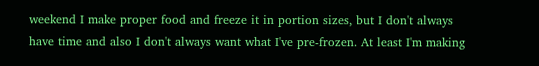weekend I make proper food and freeze it in portion sizes, but I don't always have time and also I don't always want what I've pre-frozen. At least I'm making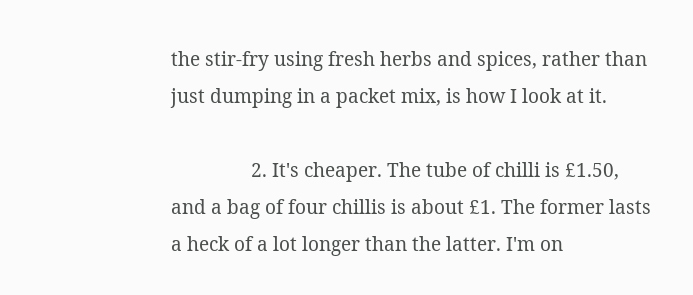the stir-fry using fresh herbs and spices, rather than just dumping in a packet mix, is how I look at it.

                2. It's cheaper. The tube of chilli is £1.50, and a bag of four chillis is about £1. The former lasts a heck of a lot longer than the latter. I'm on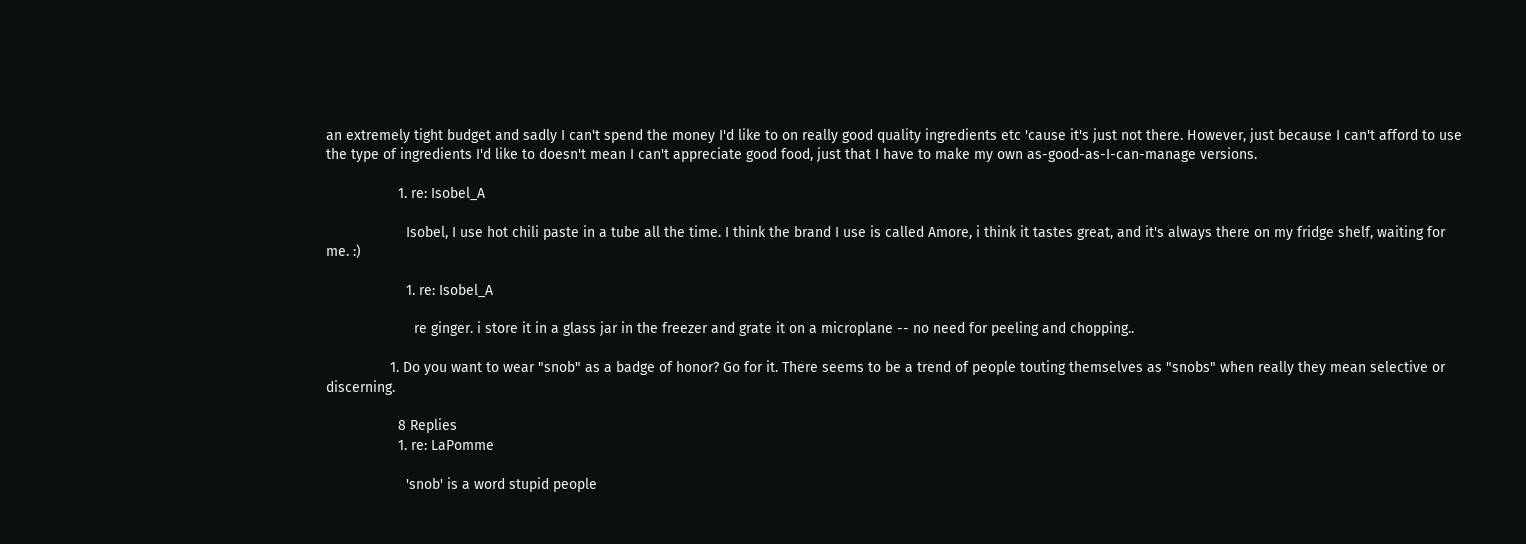an extremely tight budget and sadly I can't spend the money I'd like to on really good quality ingredients etc 'cause it's just not there. However, just because I can't afford to use the type of ingredients I'd like to doesn't mean I can't appreciate good food, just that I have to make my own as-good-as-I-can-manage versions.

                  1. re: Isobel_A

                    Isobel, I use hot chili paste in a tube all the time. I think the brand I use is called Amore, i think it tastes great, and it's always there on my fridge shelf, waiting for me. :)

                    1. re: Isobel_A

                      re ginger. i store it in a glass jar in the freezer and grate it on a microplane -- no need for peeling and chopping..

                1. Do you want to wear "snob" as a badge of honor? Go for it. There seems to be a trend of people touting themselves as "snobs" when really they mean selective or discerning.

                  8 Replies
                  1. re: LaPomme

                    'snob' is a word stupid people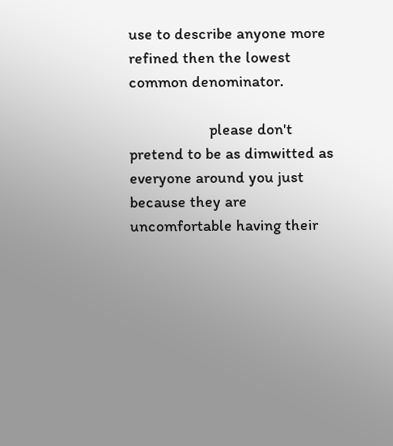use to describe anyone more refined then the lowest common denominator.

                    please don't pretend to be as dimwitted as everyone around you just because they are uncomfortable having their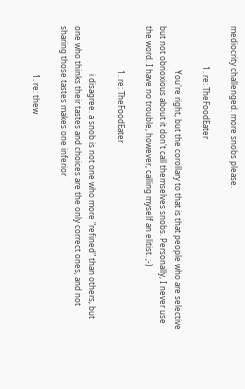mediocrity challenged. more snobs please.

                    1. re: TheFoodEater

                      You're right, but the corollary to that is that people who are selective but not obnoxious about it don't call themselves snobs. Personally, I never use the word. I have no trouble, however, calling myself an elitist. ;-)

                      1. re: TheFoodEater

                        i disagree. a snob is not one who more "refined" than others, but one who thinks their tastes and choices are the only correct ones, and not sharing those tastes makes one inferior

                        1. re: thew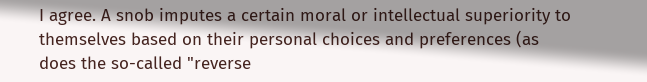I agree. A snob imputes a certain moral or intellectual superiority to themselves based on their personal choices and preferences (as does the so-called "reverse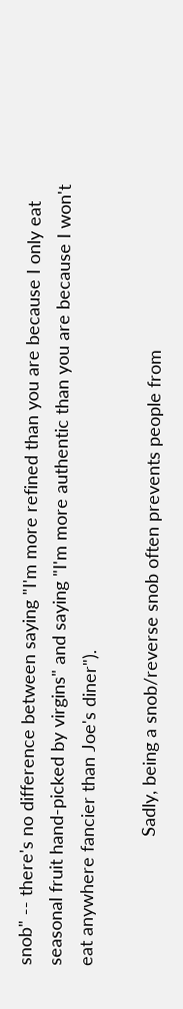snob" -- there's no difference between saying "I'm more refined than you are because I only eat seasonal fruit hand-picked by virgins" and saying "I'm more authentic than you are because I won't eat anywhere fancier than Joe's diner").

                          Sadly, being a snob/reverse snob often prevents people from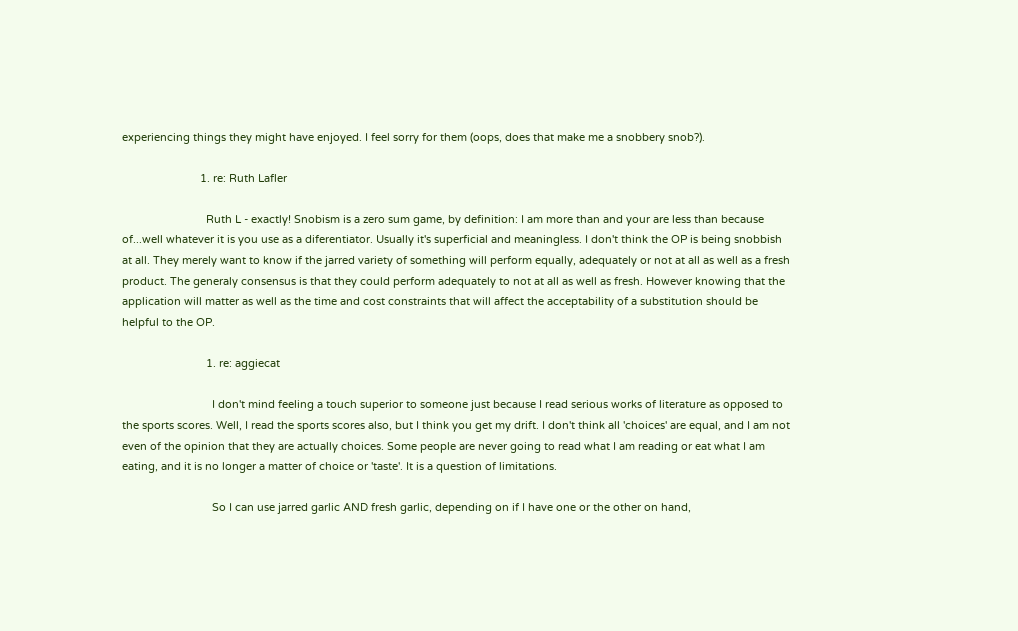experiencing things they might have enjoyed. I feel sorry for them (oops, does that make me a snobbery snob?).

                          1. re: Ruth Lafler

                            Ruth L - exactly! Snobism is a zero sum game, by definition: I am more than and your are less than because of...well whatever it is you use as a diferentiator. Usually it's superficial and meaningless. I don't think the OP is being snobbish at all. They merely want to know if the jarred variety of something will perform equally, adequately or not at all as well as a fresh product. The generaly consensus is that they could perform adequately to not at all as well as fresh. However knowing that the application will matter as well as the time and cost constraints that will affect the acceptability of a substitution should be helpful to the OP.

                            1. re: aggiecat

                              I don't mind feeling a touch superior to someone just because I read serious works of literature as opposed to the sports scores. Well, I read the sports scores also, but I think you get my drift. I don't think all 'choices' are equal, and I am not even of the opinion that they are actually choices. Some people are never going to read what I am reading or eat what I am eating, and it is no longer a matter of choice or 'taste'. It is a question of limitations.

                              So I can use jarred garlic AND fresh garlic, depending on if I have one or the other on hand,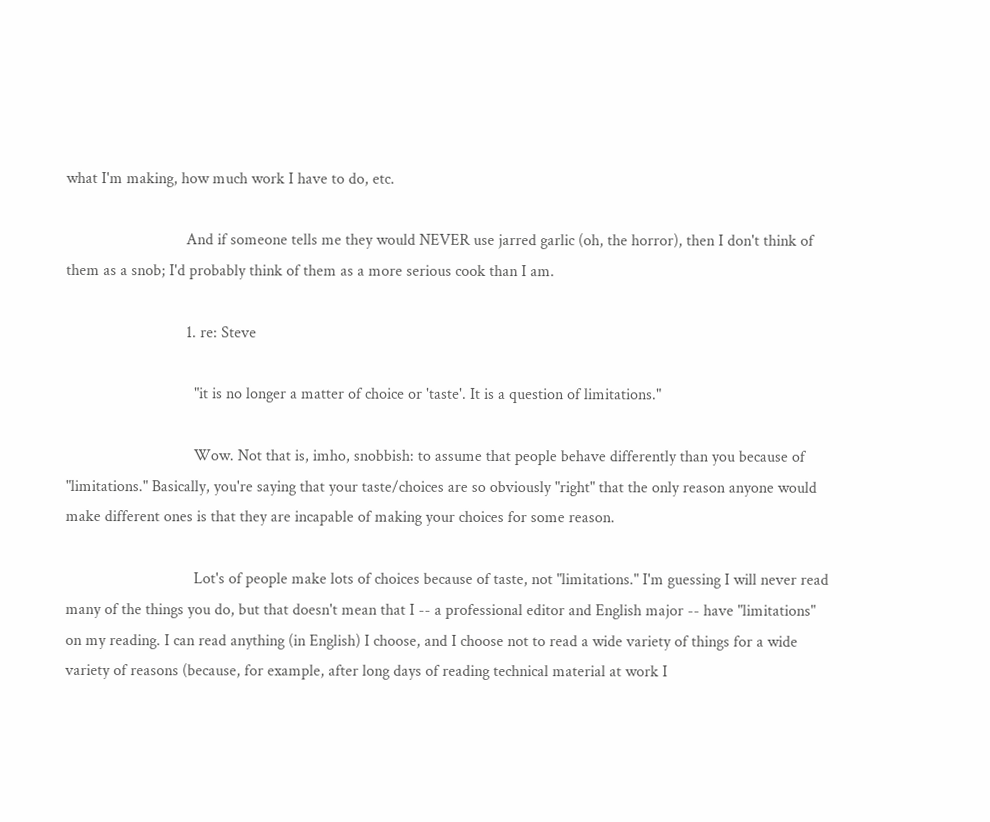what I'm making, how much work I have to do, etc.

                              And if someone tells me they would NEVER use jarred garlic (oh, the horror), then I don't think of them as a snob; I'd probably think of them as a more serious cook than I am.

                              1. re: Steve

                                "it is no longer a matter of choice or 'taste'. It is a question of limitations."

                                Wow. Not that is, imho, snobbish: to assume that people behave differently than you because of "limitations." Basically, you're saying that your taste/choices are so obviously "right" that the only reason anyone would make different ones is that they are incapable of making your choices for some reason.

                                Lot's of people make lots of choices because of taste, not "limitations." I'm guessing I will never read many of the things you do, but that doesn't mean that I -- a professional editor and English major -- have "limitations" on my reading. I can read anything (in English) I choose, and I choose not to read a wide variety of things for a wide variety of reasons (because, for example, after long days of reading technical material at work I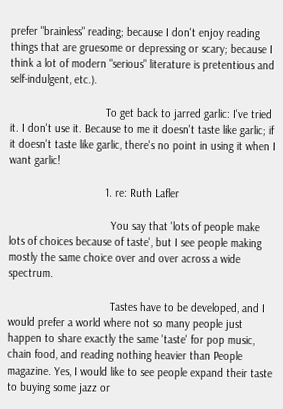prefer "brainless" reading; because I don't enjoy reading things that are gruesome or depressing or scary; because I think a lot of modern "serious" literature is pretentious and self-indulgent, etc.).

                                To get back to jarred garlic: I've tried it. I don't use it. Because to me it doesn't taste like garlic; if it doesn't taste like garlic, there's no point in using it when I want garlic!

                                1. re: Ruth Lafler

                                  You say that 'lots of people make lots of choices because of taste', but I see people making mostly the same choice over and over across a wide spectrum.

                                  Tastes have to be developed, and I would prefer a world where not so many people just happen to share exactly the same 'taste' for pop music, chain food, and reading nothing heavier than People magazine. Yes, I would like to see people expand their taste to buying some jazz or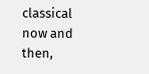classical now and then,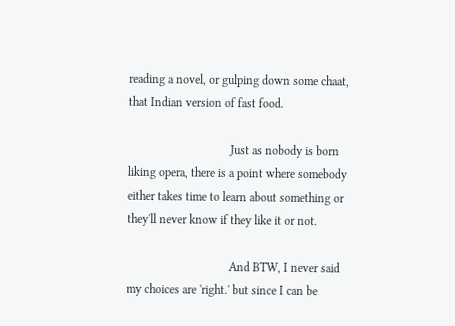reading a novel, or gulping down some chaat, that Indian version of fast food.

                                  Just as nobody is born liking opera, there is a point where somebody either takes time to learn about something or they'll never know if they like it or not.

                                  And BTW, I never said my choices are 'right.' but since I can be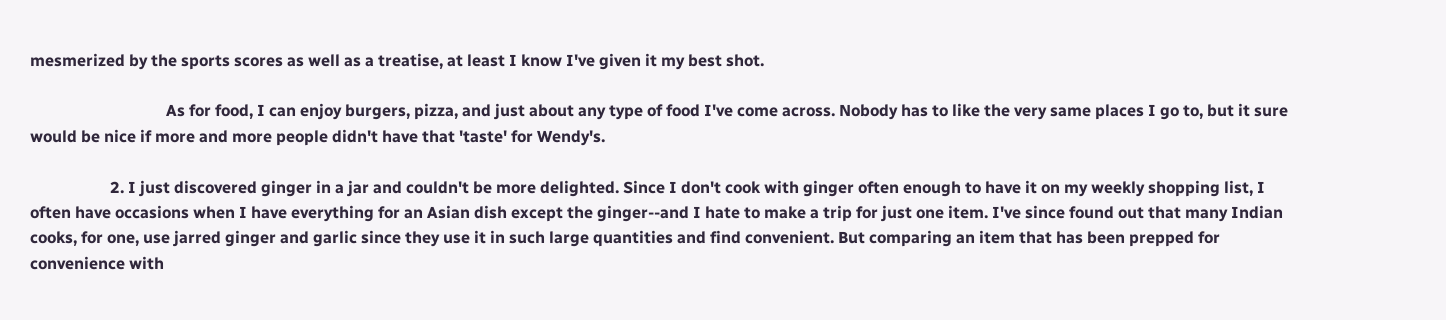mesmerized by the sports scores as well as a treatise, at least I know I've given it my best shot.

                                  As for food, I can enjoy burgers, pizza, and just about any type of food I've come across. Nobody has to like the very same places I go to, but it sure would be nice if more and more people didn't have that 'taste' for Wendy's.

                    2. I just discovered ginger in a jar and couldn't be more delighted. Since I don't cook with ginger often enough to have it on my weekly shopping list, I often have occasions when I have everything for an Asian dish except the ginger--and I hate to make a trip for just one item. I've since found out that many Indian cooks, for one, use jarred ginger and garlic since they use it in such large quantities and find convenient. But comparing an item that has been prepped for convenience with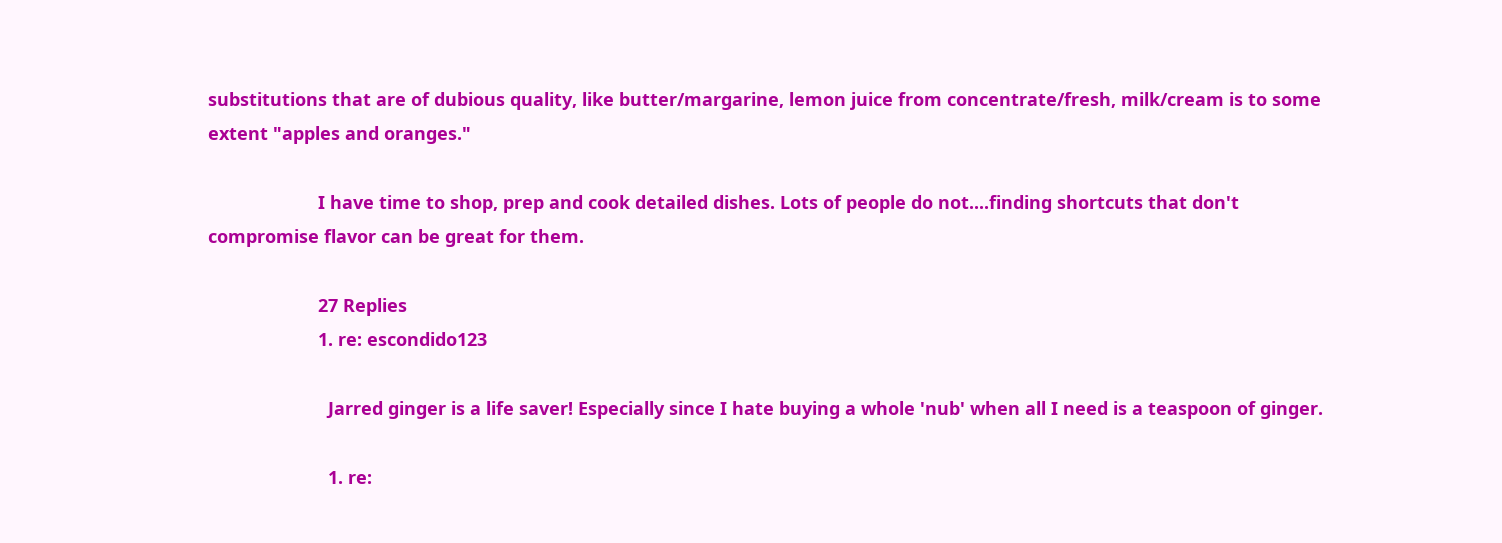substitutions that are of dubious quality, like butter/margarine, lemon juice from concentrate/fresh, milk/cream is to some extent "apples and oranges."

                      I have time to shop, prep and cook detailed dishes. Lots of people do not....finding shortcuts that don't compromise flavor can be great for them.

                      27 Replies
                      1. re: escondido123

                        Jarred ginger is a life saver! Especially since I hate buying a whole 'nub' when all I need is a teaspoon of ginger.

                        1. re: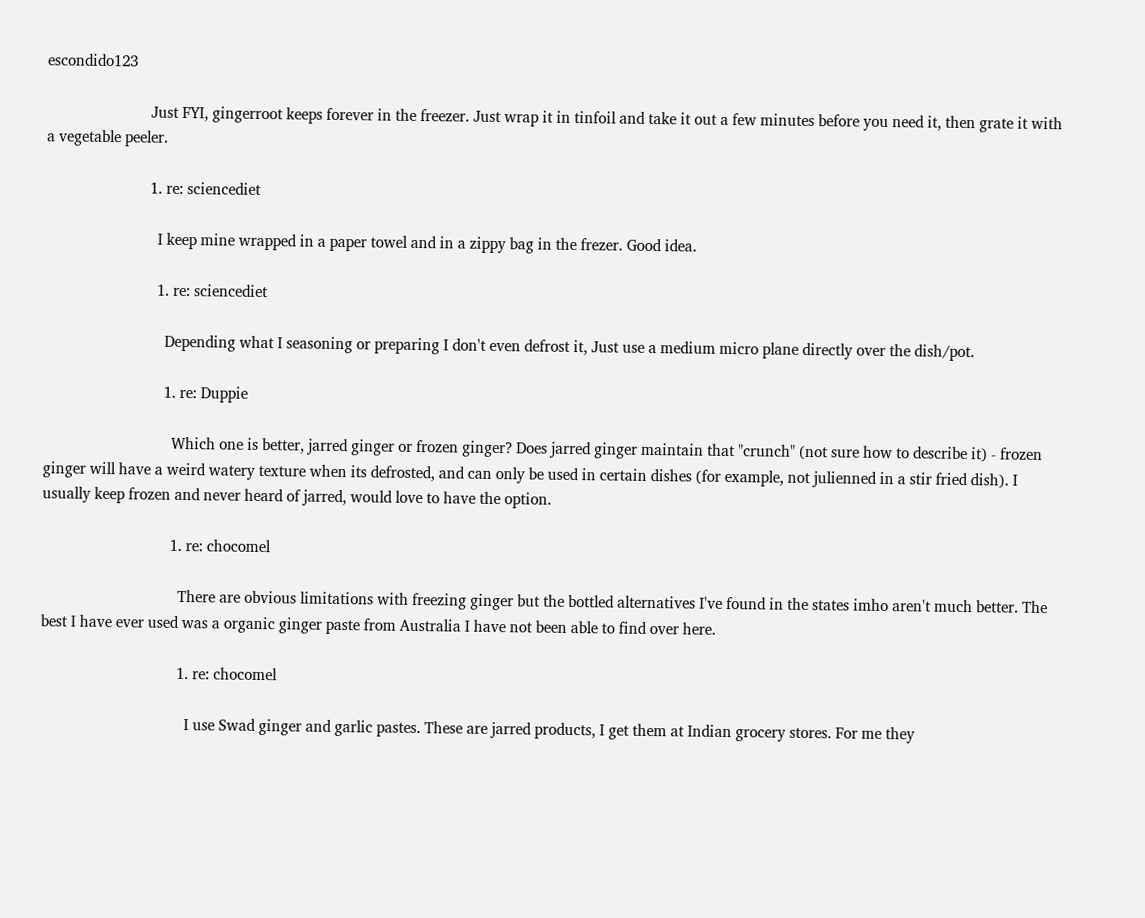escondido123

                          Just FYI, gingerroot keeps forever in the freezer. Just wrap it in tinfoil and take it out a few minutes before you need it, then grate it with a vegetable peeler.

                          1. re: sciencediet

                            I keep mine wrapped in a paper towel and in a zippy bag in the frezer. Good idea.

                            1. re: sciencediet

                              Depending what I seasoning or preparing I don't even defrost it, Just use a medium micro plane directly over the dish/pot.

                              1. re: Duppie

                                Which one is better, jarred ginger or frozen ginger? Does jarred ginger maintain that "crunch" (not sure how to describe it) - frozen ginger will have a weird watery texture when its defrosted, and can only be used in certain dishes (for example, not julienned in a stir fried dish). I usually keep frozen and never heard of jarred, would love to have the option.

                                1. re: chocomel

                                  There are obvious limitations with freezing ginger but the bottled alternatives I've found in the states imho aren't much better. The best I have ever used was a organic ginger paste from Australia I have not been able to find over here.

                                  1. re: chocomel

                                    I use Swad ginger and garlic pastes. These are jarred products, I get them at Indian grocery stores. For me they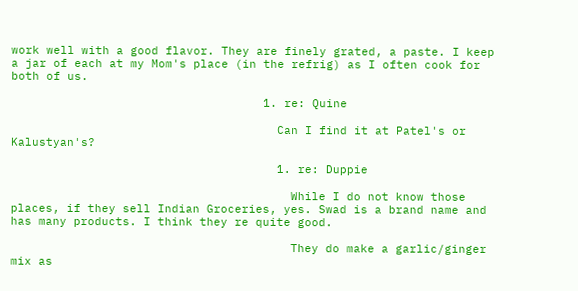work well with a good flavor. They are finely grated, a paste. I keep a jar of each at my Mom's place (in the refrig) as I often cook for both of us.

                                    1. re: Quine

                                      Can I find it at Patel's or Kalustyan's?

                                      1. re: Duppie

                                        While I do not know those places, if they sell Indian Groceries, yes. Swad is a brand name and has many products. I think they re quite good.

                                        They do make a garlic/ginger mix as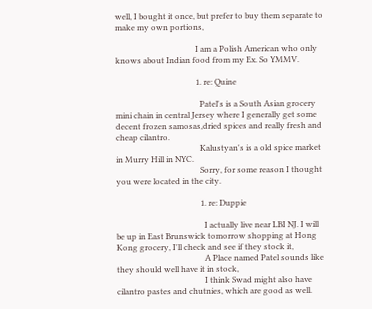well, I bought it once, but prefer to buy them separate to make my own portions,

                                        I am a Polish American who only knows about Indian food from my Ex. So YMMV.

                                        1. re: Quine

                                          Patel's is a South Asian grocery mini chain in central Jersey where I generally get some decent frozen samosas,dried spices and really fresh and cheap cilantro.
                                          Kalustyan's is a old spice market in Murry Hill in NYC.
                                          Sorry, for some reason I thought you were located in the city.

                                          1. re: Duppie

                                            I actually live near LBI NJ. I will be up in East Brunswick tomorrow shopping at Hong Kong grocery, I'll check and see if they stock it,
                                            A Place named Patel sounds like they should well have it in stock,
                                            I think Swad might also have cilantro pastes and chutnies, which are good as well.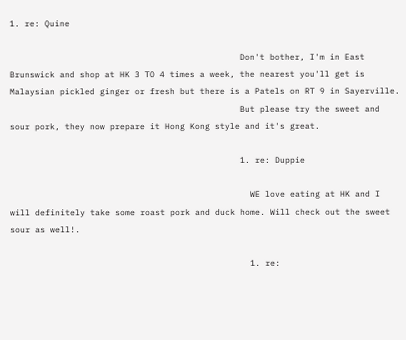1. re: Quine

                                              Don't bother, I'm in East Brunswick and shop at HK 3 TO 4 times a week, the nearest you'll get is Malaysian pickled ginger or fresh but there is a Patels on RT 9 in Sayerville.
                                              But please try the sweet and sour pork, they now prepare it Hong Kong style and it's great.

                                              1. re: Duppie

                                                WE love eating at HK and I will definitely take some roast pork and duck home. Will check out the sweet sour as well!.

                                                1. re: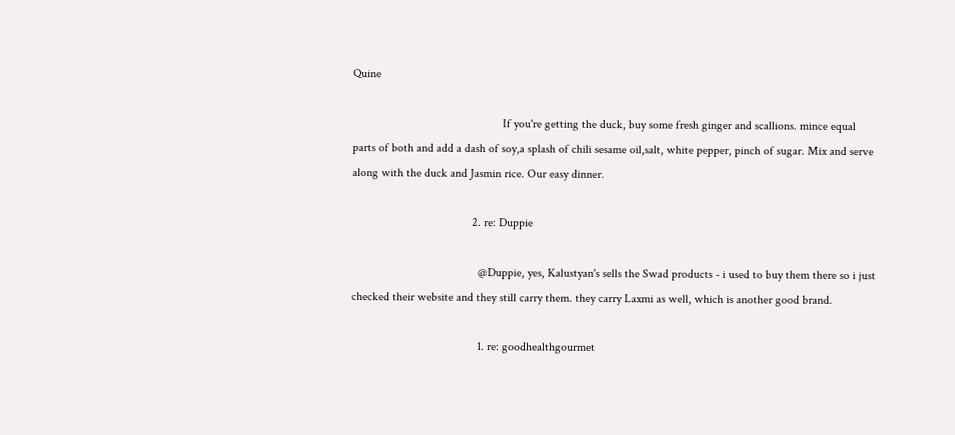Quine

                                                  If you're getting the duck, buy some fresh ginger and scallions. mince equal parts of both and add a dash of soy,a splash of chili sesame oil,salt, white pepper, pinch of sugar. Mix and serve along with the duck and Jasmin rice. Our easy dinner.

                                        2. re: Duppie

                                          @Duppie, yes, Kalustyan's sells the Swad products - i used to buy them there so i just checked their website and they still carry them. they carry Laxmi as well, which is another good brand.

                                          1. re: goodhealthgourmet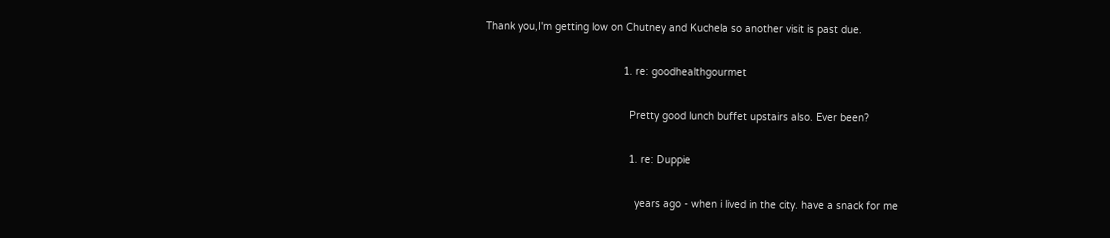Thank you,I'm getting low on Chutney and Kuchela so another visit is past due.

                                              1. re: goodhealthgourmet

                                                Pretty good lunch buffet upstairs also. Ever been?

                                                1. re: Duppie

                                                  years ago - when i lived in the city. have a snack for me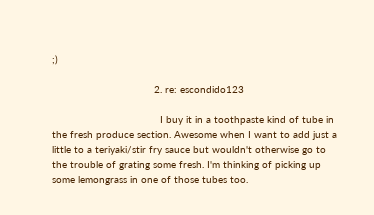;)

                                  2. re: escondido123

                                    I buy it in a toothpaste kind of tube in the fresh produce section. Awesome when I want to add just a little to a teriyaki/stir fry sauce but wouldn't otherwise go to the trouble of grating some fresh. I'm thinking of picking up some lemongrass in one of those tubes too.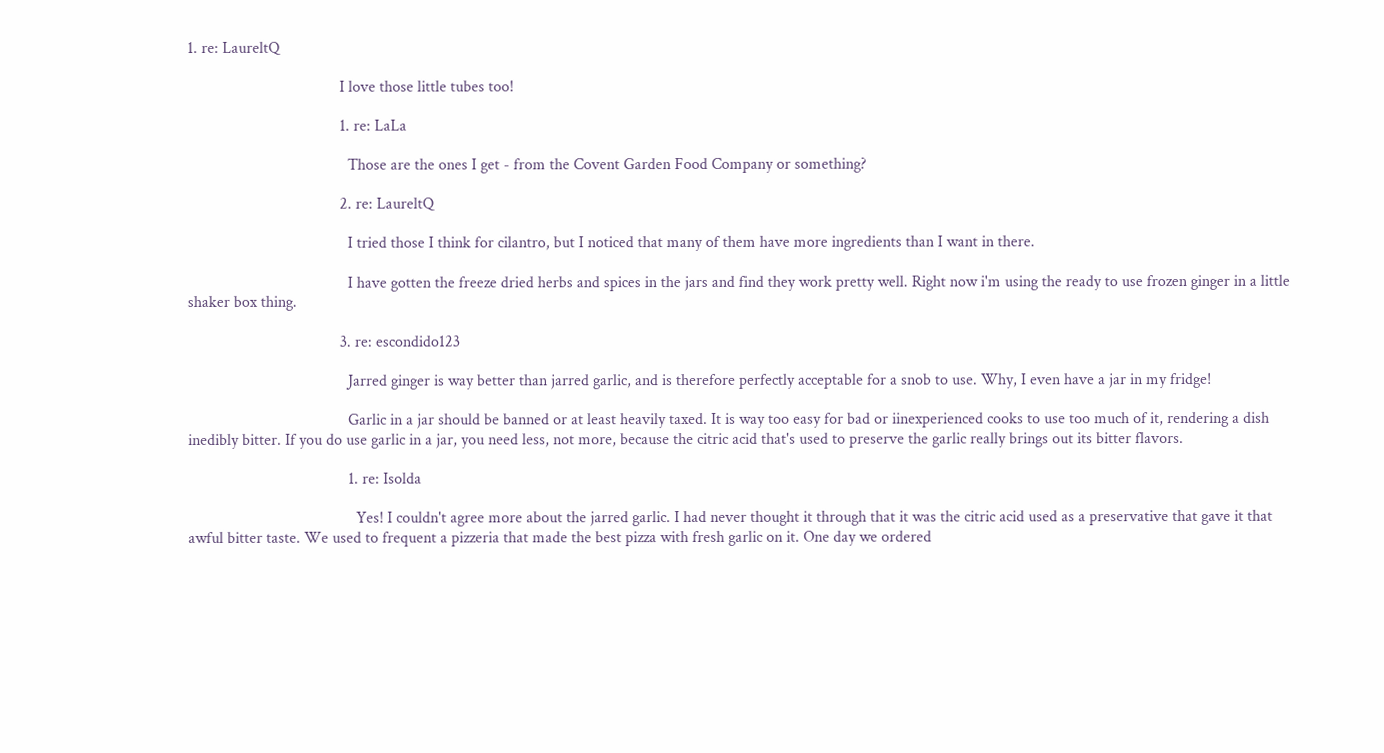1. re: LaureltQ

                                      I love those little tubes too!

                                      1. re: LaLa

                                        Those are the ones I get - from the Covent Garden Food Company or something?

                                      2. re: LaureltQ

                                        I tried those I think for cilantro, but I noticed that many of them have more ingredients than I want in there.

                                        I have gotten the freeze dried herbs and spices in the jars and find they work pretty well. Right now i'm using the ready to use frozen ginger in a little shaker box thing.

                                      3. re: escondido123

                                        Jarred ginger is way better than jarred garlic, and is therefore perfectly acceptable for a snob to use. Why, I even have a jar in my fridge!

                                        Garlic in a jar should be banned or at least heavily taxed. It is way too easy for bad or iinexperienced cooks to use too much of it, rendering a dish inedibly bitter. If you do use garlic in a jar, you need less, not more, because the citric acid that's used to preserve the garlic really brings out its bitter flavors.

                                        1. re: Isolda

                                          Yes! I couldn't agree more about the jarred garlic. I had never thought it through that it was the citric acid used as a preservative that gave it that awful bitter taste. We used to frequent a pizzeria that made the best pizza with fresh garlic on it. One day we ordered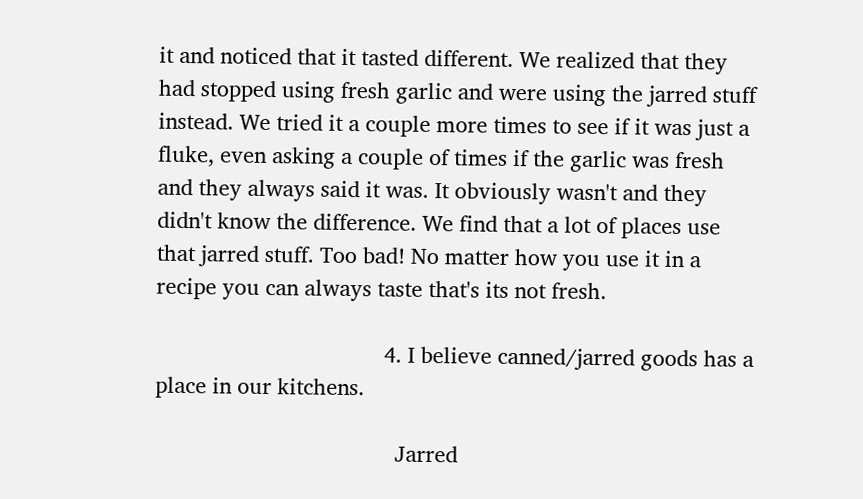it and noticed that it tasted different. We realized that they had stopped using fresh garlic and were using the jarred stuff instead. We tried it a couple more times to see if it was just a fluke, even asking a couple of times if the garlic was fresh and they always said it was. It obviously wasn't and they didn't know the difference. We find that a lot of places use that jarred stuff. Too bad! No matter how you use it in a recipe you can always taste that's its not fresh.

                                      4. I believe canned/jarred goods has a place in our kitchens.

                                        Jarred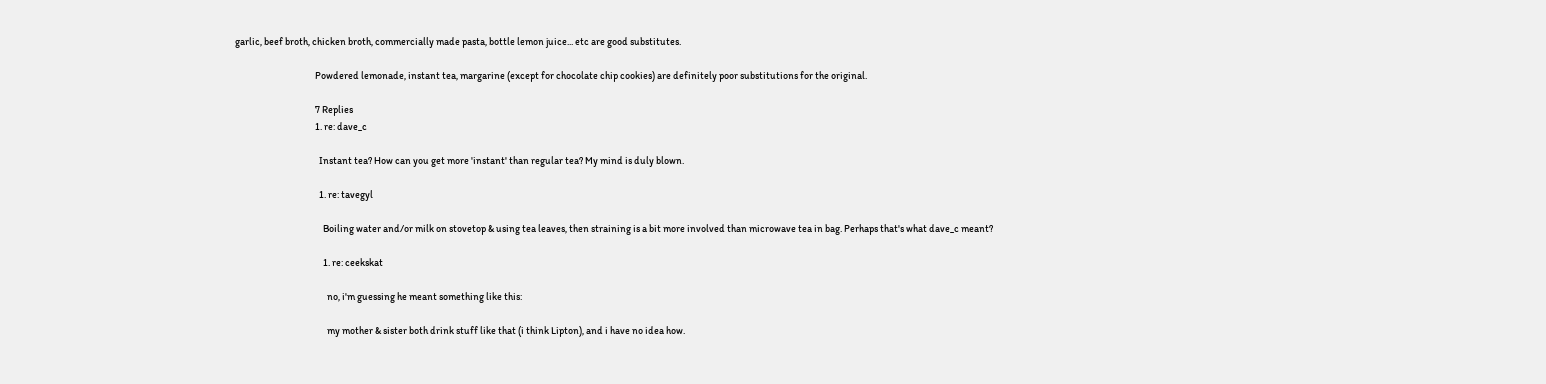garlic, beef broth, chicken broth, commercially made pasta, bottle lemon juice... etc are good substitutes.

                                        Powdered lemonade, instant tea, margarine (except for chocolate chip cookies) are definitely poor substitutions for the original.

                                        7 Replies
                                        1. re: dave_c

                                          Instant tea? How can you get more 'instant' than regular tea? My mind is duly blown.

                                          1. re: tavegyl

                                            Boiling water and/or milk on stovetop & using tea leaves, then straining is a bit more involved than microwave tea in bag. Perhaps that's what dave_c meant?

                                            1. re: ceekskat

                                              no, i'm guessing he meant something like this:

                                              my mother & sister both drink stuff like that (i think Lipton), and i have no idea how.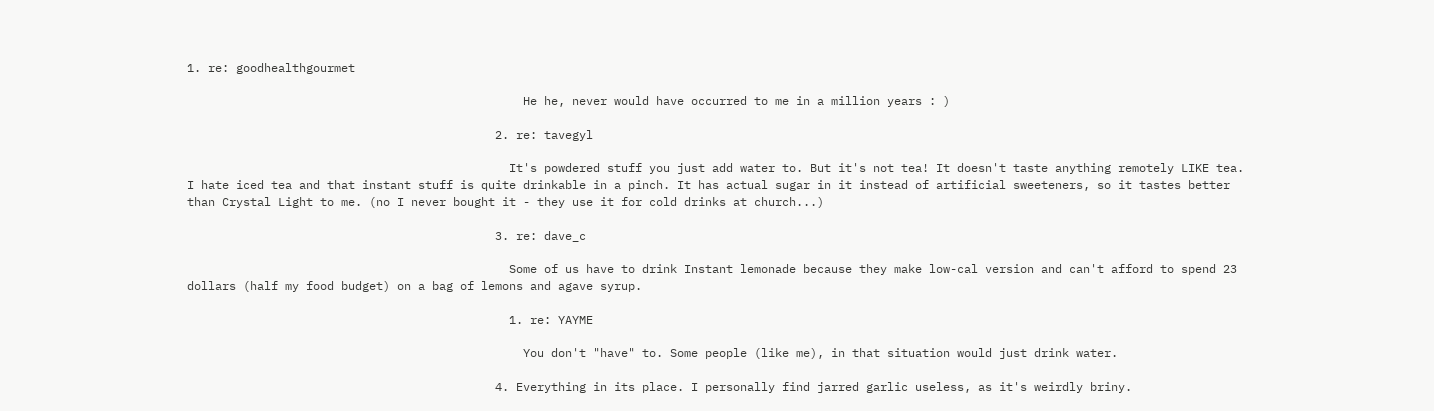1. re: goodhealthgourmet

                                                He he, never would have occurred to me in a million years : )

                                            2. re: tavegyl

                                              It's powdered stuff you just add water to. But it's not tea! It doesn't taste anything remotely LIKE tea. I hate iced tea and that instant stuff is quite drinkable in a pinch. It has actual sugar in it instead of artificial sweeteners, so it tastes better than Crystal Light to me. (no I never bought it - they use it for cold drinks at church...)

                                            3. re: dave_c

                                              Some of us have to drink Instant lemonade because they make low-cal version and can't afford to spend 23 dollars (half my food budget) on a bag of lemons and agave syrup.

                                              1. re: YAYME

                                                You don't "have" to. Some people (like me), in that situation would just drink water.

                                            4. Everything in its place. I personally find jarred garlic useless, as it's weirdly briny.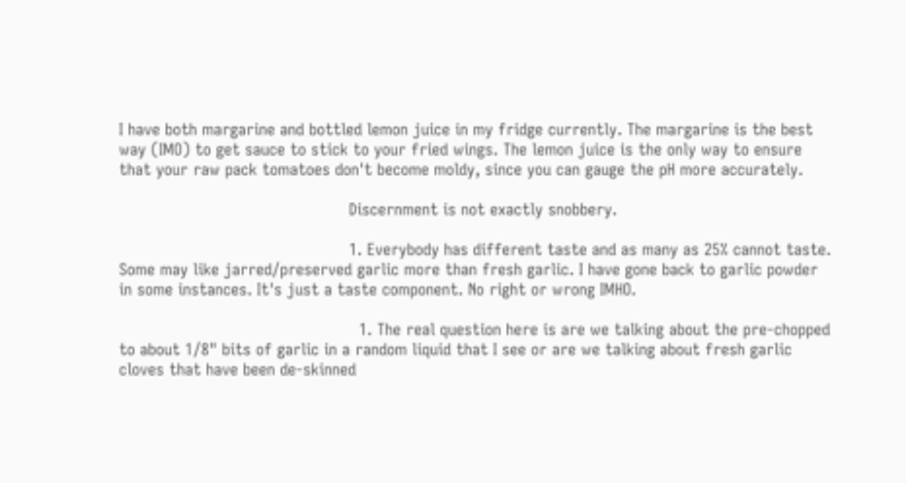I have both margarine and bottled lemon juice in my fridge currently. The margarine is the best way (IMO) to get sauce to stick to your fried wings. The lemon juice is the only way to ensure that your raw pack tomatoes don't become moldy, since you can gauge the pH more accurately.

                                              Discernment is not exactly snobbery.

                                              1. Everybody has different taste and as many as 25% cannot taste. Some may like jarred/preserved garlic more than fresh garlic. I have gone back to garlic powder in some instances. It's just a taste component. No right or wrong IMHO.

                                                1. The real question here is are we talking about the pre-chopped to about 1/8" bits of garlic in a random liquid that I see or are we talking about fresh garlic cloves that have been de-skinned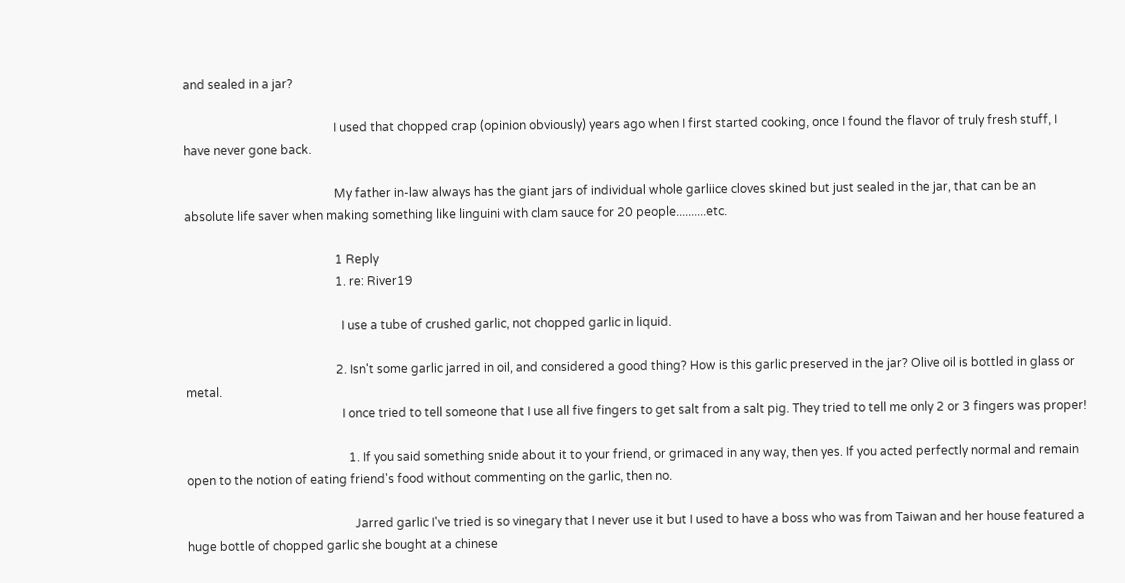and sealed in a jar?

                                                  I used that chopped crap (opinion obviously) years ago when I first started cooking, once I found the flavor of truly fresh stuff, I have never gone back.

                                                  My father in-law always has the giant jars of individual whole garliice cloves skined but just sealed in the jar, that can be an absolute life saver when making something like linguini with clam sauce for 20 people..........etc.

                                                  1 Reply
                                                  1. re: River19

                                                    I use a tube of crushed garlic, not chopped garlic in liquid.

                                                  2. Isn't some garlic jarred in oil, and considered a good thing? How is this garlic preserved in the jar? Olive oil is bottled in glass or metal.
                                                    I once tried to tell someone that I use all five fingers to get salt from a salt pig. They tried to tell me only 2 or 3 fingers was proper!

                                                      1. If you said something snide about it to your friend, or grimaced in any way, then yes. If you acted perfectly normal and remain open to the notion of eating friend's food without commenting on the garlic, then no.

                                                        Jarred garlic I've tried is so vinegary that I never use it but I used to have a boss who was from Taiwan and her house featured a huge bottle of chopped garlic she bought at a chinese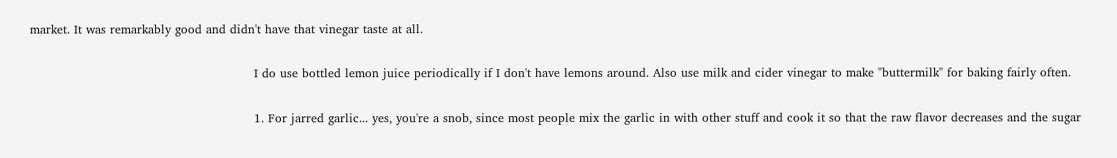market. It was remarkably good and didn't have that vinegar taste at all.

                                                        I do use bottled lemon juice periodically if I don't have lemons around. Also use milk and cider vinegar to make "buttermilk" for baking fairly often.

                                                        1. For jarred garlic... yes, you're a snob, since most people mix the garlic in with other stuff and cook it so that the raw flavor decreases and the sugar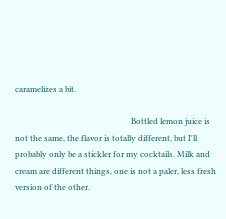caramelizes a bit.

                                                          Bottled lemon juice is not the same, the flavor is totally different, but I'll probably only be a stickler for my cocktails. Milk and cream are different things, one is not a paler, less fresh version of the other.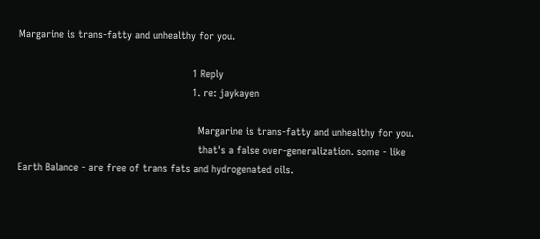Margarine is trans-fatty and unhealthy for you.

                                                          1 Reply
                                                          1. re: jaykayen

                                                            Margarine is trans-fatty and unhealthy for you.
                                                            that's a false over-generalization. some - like Earth Balance - are free of trans fats and hydrogenated oils.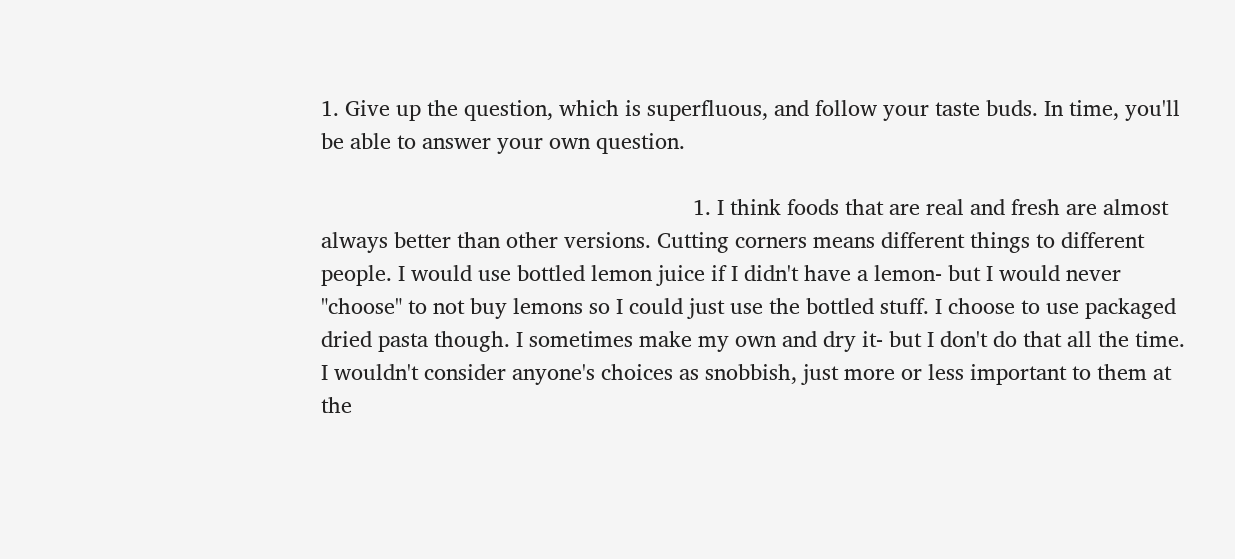1. Give up the question, which is superfluous, and follow your taste buds. In time, you'll be able to answer your own question.

                                                              1. I think foods that are real and fresh are almost always better than other versions. Cutting corners means different things to different people. I would use bottled lemon juice if I didn't have a lemon- but I would never "choose" to not buy lemons so I could just use the bottled stuff. I choose to use packaged dried pasta though. I sometimes make my own and dry it- but I don't do that all the time. I wouldn't consider anyone's choices as snobbish, just more or less important to them at the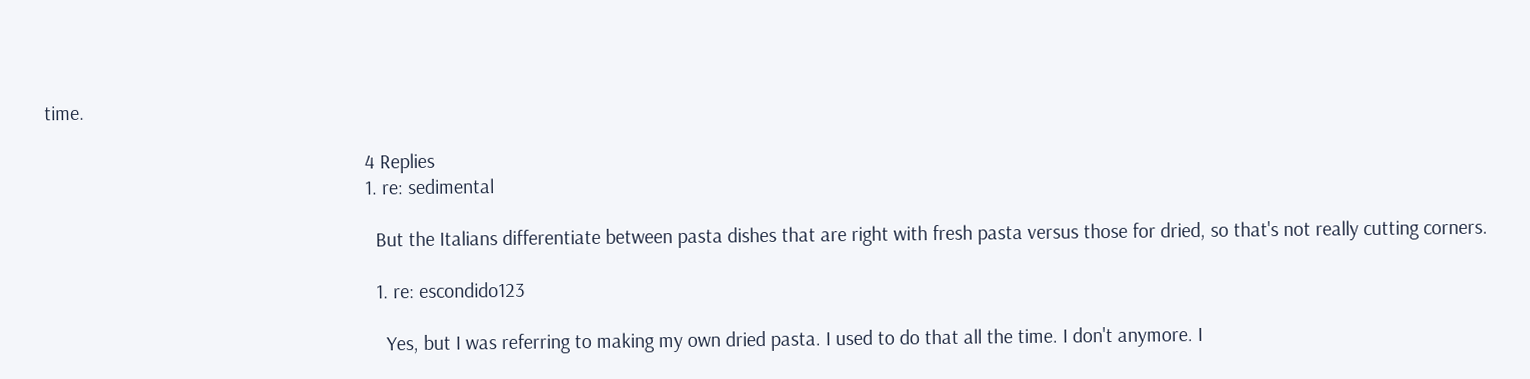time.

                                                                4 Replies
                                                                1. re: sedimental

                                                                  But the Italians differentiate between pasta dishes that are right with fresh pasta versus those for dried, so that's not really cutting corners.

                                                                  1. re: escondido123

                                                                    Yes, but I was referring to making my own dried pasta. I used to do that all the time. I don't anymore. I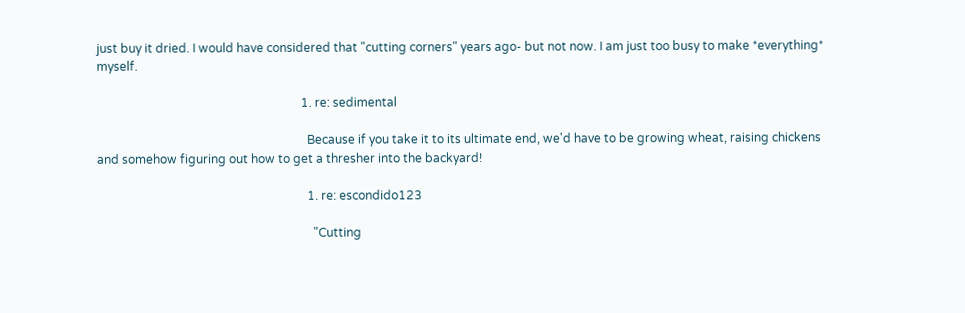just buy it dried. I would have considered that "cutting corners" years ago- but not now. I am just too busy to make *everything* myself.

                                                                    1. re: sedimental

                                                                      Because if you take it to its ultimate end, we'd have to be growing wheat, raising chickens and somehow figuring out how to get a thresher into the backyard!

                                                                      1. re: escondido123

                                                                        "Cutting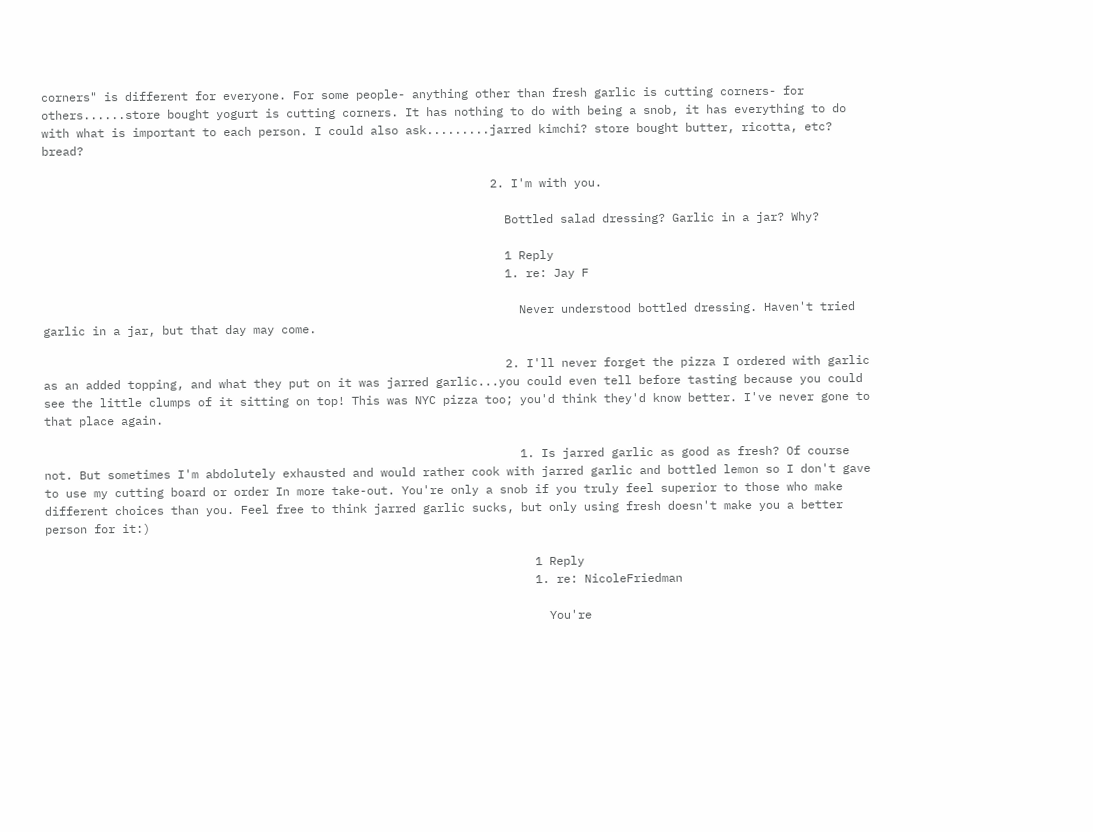corners" is different for everyone. For some people- anything other than fresh garlic is cutting corners- for others......store bought yogurt is cutting corners. It has nothing to do with being a snob, it has everything to do with what is important to each person. I could also ask.........jarred kimchi? store bought butter, ricotta, etc? bread?

                                                                2. I'm with you.

                                                                  Bottled salad dressing? Garlic in a jar? Why?

                                                                  1 Reply
                                                                  1. re: Jay F

                                                                    Never understood bottled dressing. Haven't tried garlic in a jar, but that day may come.

                                                                  2. I'll never forget the pizza I ordered with garlic as an added topping, and what they put on it was jarred garlic...you could even tell before tasting because you could see the little clumps of it sitting on top! This was NYC pizza too; you'd think they'd know better. I've never gone to that place again.

                                                                    1. Is jarred garlic as good as fresh? Of course not. But sometimes I'm abdolutely exhausted and would rather cook with jarred garlic and bottled lemon so I don't gave to use my cutting board or order In more take-out. You're only a snob if you truly feel superior to those who make different choices than you. Feel free to think jarred garlic sucks, but only using fresh doesn't make you a better person for it:)

                                                                      1 Reply
                                                                      1. re: NicoleFriedman

                                                                        You're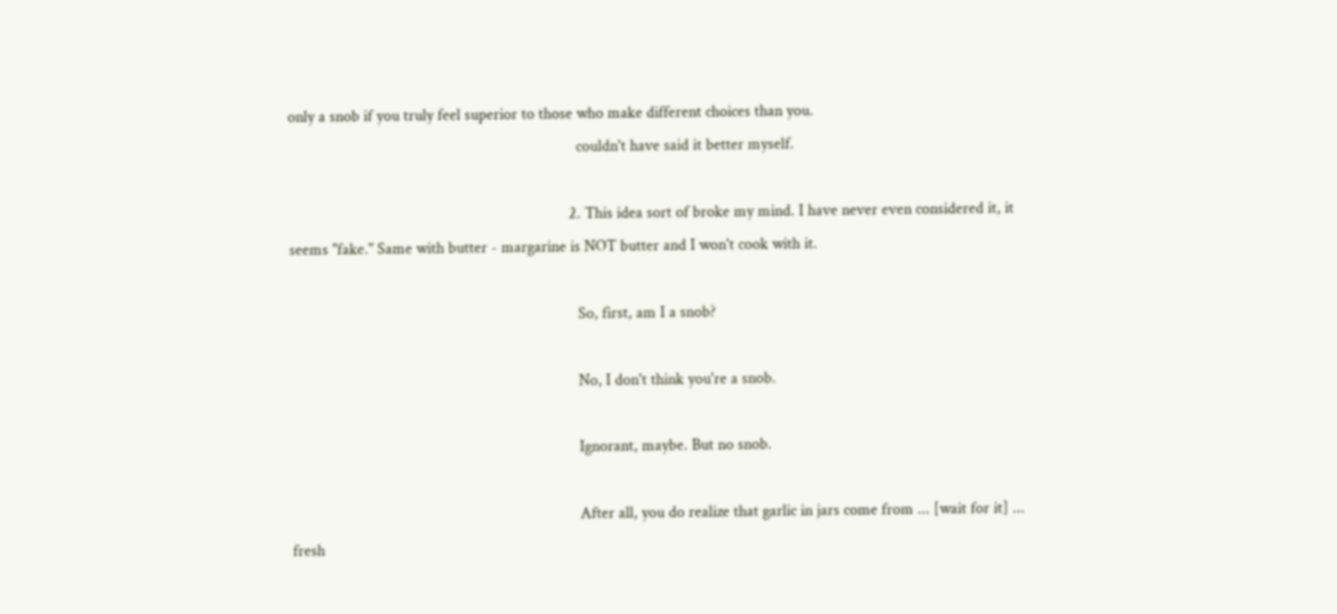only a snob if you truly feel superior to those who make different choices than you.
                                                                        couldn't have said it better myself.

                                                                      2. This idea sort of broke my mind. I have never even considered it, it seems "fake." Same with butter - margarine is NOT butter and I won't cook with it.

                                                                        So, first, am I a snob?

                                                                        No, I don't think you're a snob.

                                                                        Ignorant, maybe. But no snob.

                                                                        After all, you do realize that garlic in jars come from ... [wait for it] ... fresh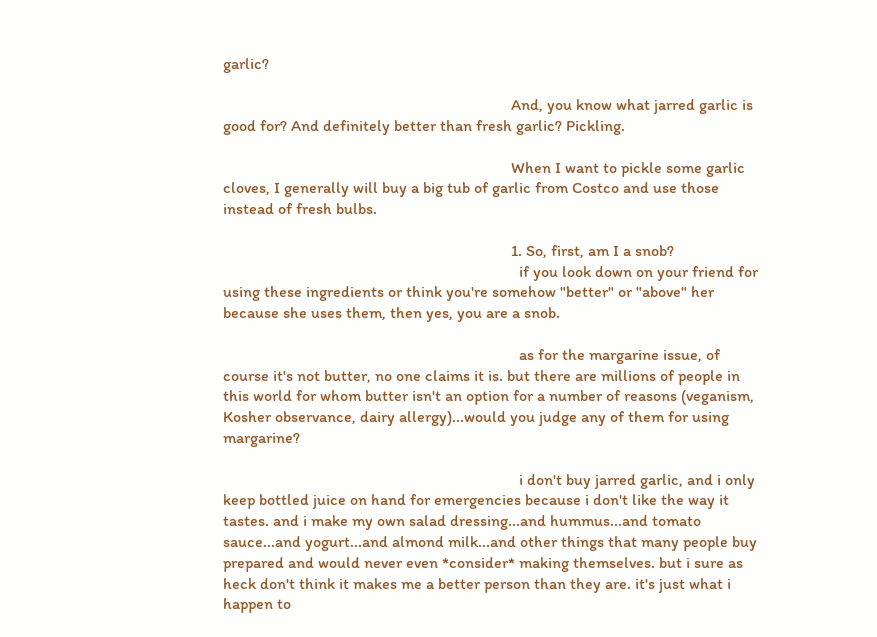garlic?

                                                                        And, you know what jarred garlic is good for? And definitely better than fresh garlic? Pickling.

                                                                        When I want to pickle some garlic cloves, I generally will buy a big tub of garlic from Costco and use those instead of fresh bulbs.

                                                                        1. So, first, am I a snob?
                                                                          if you look down on your friend for using these ingredients or think you're somehow "better" or "above" her because she uses them, then yes, you are a snob.

                                                                          as for the margarine issue, of course it's not butter, no one claims it is. but there are millions of people in this world for whom butter isn't an option for a number of reasons (veganism, Kosher observance, dairy allergy)...would you judge any of them for using margarine?

                                                                          i don't buy jarred garlic, and i only keep bottled juice on hand for emergencies because i don't like the way it tastes. and i make my own salad dressing...and hummus...and tomato sauce...and yogurt...and almond milk...and other things that many people buy prepared and would never even *consider* making themselves. but i sure as heck don't think it makes me a better person than they are. it's just what i happen to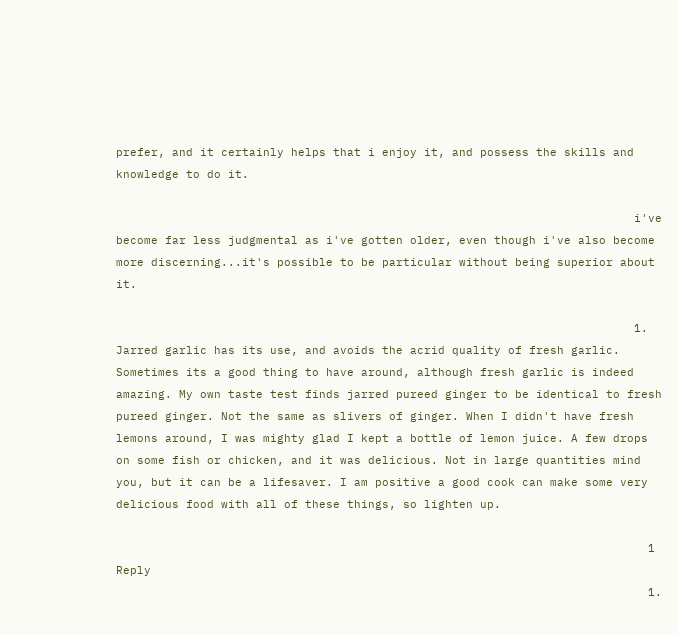prefer, and it certainly helps that i enjoy it, and possess the skills and knowledge to do it.

                                                                          i've become far less judgmental as i've gotten older, even though i've also become more discerning...it's possible to be particular without being superior about it.

                                                                          1. Jarred garlic has its use, and avoids the acrid quality of fresh garlic. Sometimes its a good thing to have around, although fresh garlic is indeed amazing. My own taste test finds jarred pureed ginger to be identical to fresh pureed ginger. Not the same as slivers of ginger. When I didn't have fresh lemons around, I was mighty glad I kept a bottle of lemon juice. A few drops on some fish or chicken, and it was delicious. Not in large quantities mind you, but it can be a lifesaver. I am positive a good cook can make some very delicious food with all of these things, so lighten up.

                                                                            1 Reply
                                                                            1.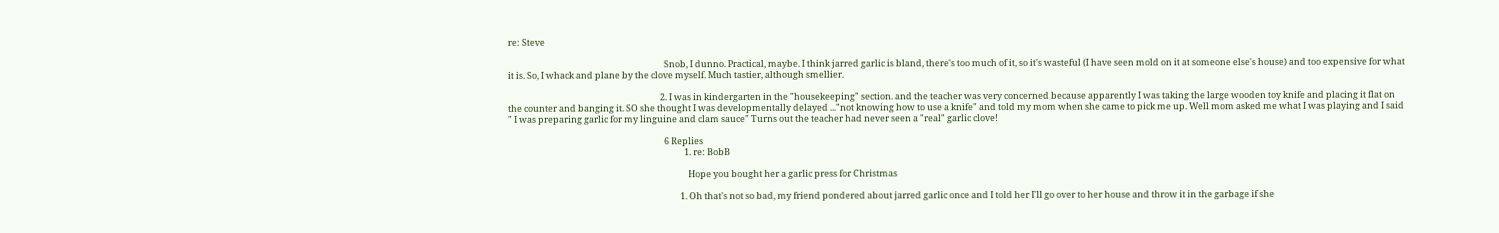re: Steve

                                                                              Snob, I dunno. Practical, maybe. I think jarred garlic is bland, there's too much of it, so it's wasteful (I have seen mold on it at someone else's house) and too expensive for what it is. So, I whack and plane by the clove myself. Much tastier, although smellier.

                                                                            2. I was in kindergarten in the "housekeeping" section. and the teacher was very concerned because apparently I was taking the large wooden toy knife and placing it flat on the counter and banging it. SO she thought I was developmentally delayed ..."not knowing how to use a knife" and told my mom when she came to pick me up. Well mom asked me what I was playing and I said " I was preparing garlic for my linguine and clam sauce" Turns out the teacher had never seen a "real" garlic clove!

                                                                              6 Replies
                                                                                        1. re: BobB

                                                                                          Hope you bought her a garlic press for Christmas

                                                                                      1. Oh that's not so bad, my friend pondered about jarred garlic once and I told her I'll go over to her house and throw it in the garbage if she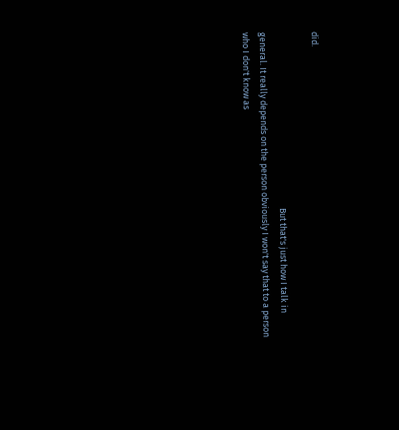did.

                                                                                        But that's just how I talk in general. It really depends on the person obviously I won't say that to a person who I don't know as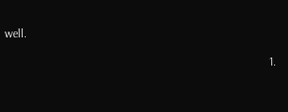well.

                                                                                        1.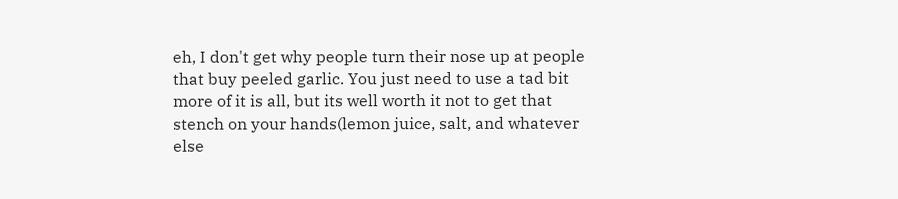eh, I don't get why people turn their nose up at people that buy peeled garlic. You just need to use a tad bit more of it is all, but its well worth it not to get that stench on your hands(lemon juice, salt, and whatever else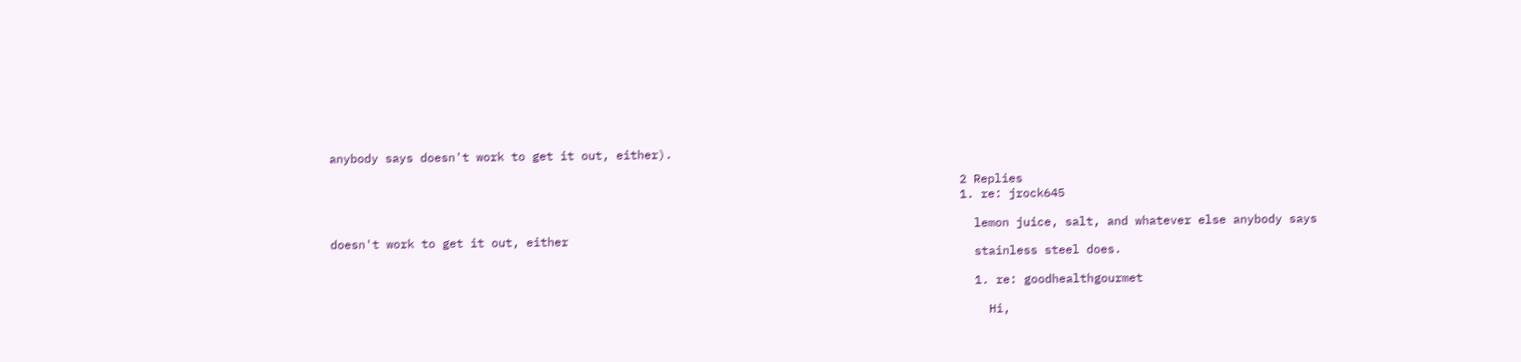anybody says doesn't work to get it out, either).

                                                                                          2 Replies
                                                                                          1. re: jrock645

                                                                                            lemon juice, salt, and whatever else anybody says doesn't work to get it out, either
                                                                                            stainless steel does.

                                                                                            1. re: goodhealthgourmet

                                                                                              Hi,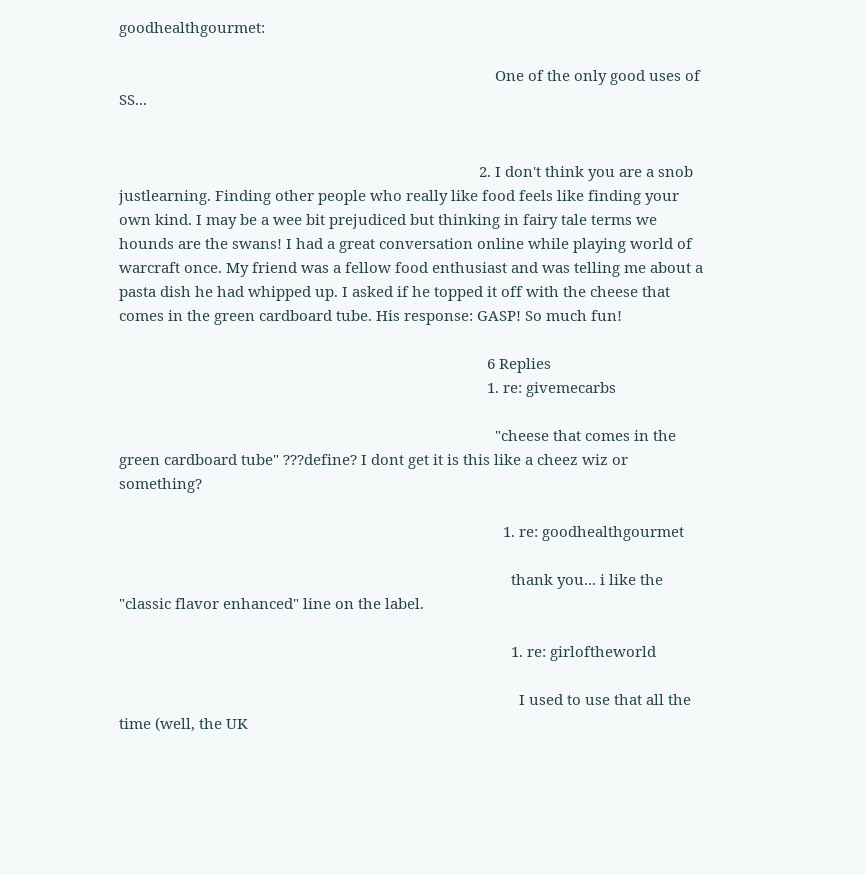goodhealthgourmet:

                                                                                              One of the only good uses of SS...


                                                                                          2. I don't think you are a snob justlearning. Finding other people who really like food feels like finding your own kind. I may be a wee bit prejudiced but thinking in fairy tale terms we hounds are the swans! I had a great conversation online while playing world of warcraft once. My friend was a fellow food enthusiast and was telling me about a pasta dish he had whipped up. I asked if he topped it off with the cheese that comes in the green cardboard tube. His response: GASP! So much fun!

                                                                                            6 Replies
                                                                                            1. re: givemecarbs

                                                                                              "cheese that comes in the green cardboard tube" ???define? I dont get it is this like a cheez wiz or something?

                                                                                                1. re: goodhealthgourmet

                                                                                                  thank you... i like the "classic flavor enhanced" line on the label.

                                                                                                  1. re: girloftheworld

                                                                                                    I used to use that all the time (well, the UK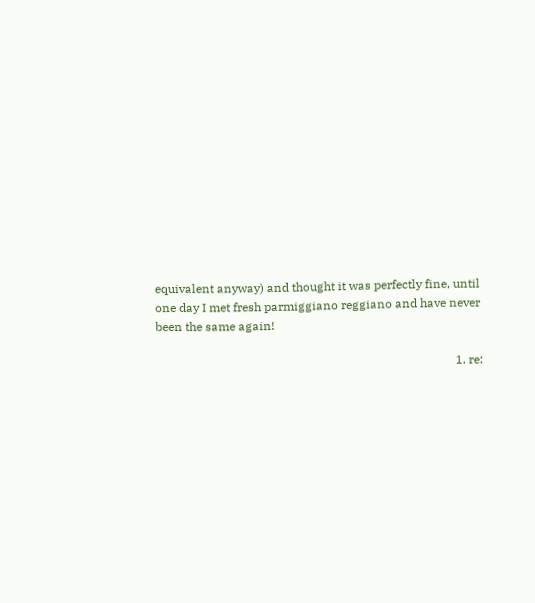equivalent anyway) and thought it was perfectly fine, until one day I met fresh parmiggiano reggiano and have never been the same again!

                                                                                                    1. re: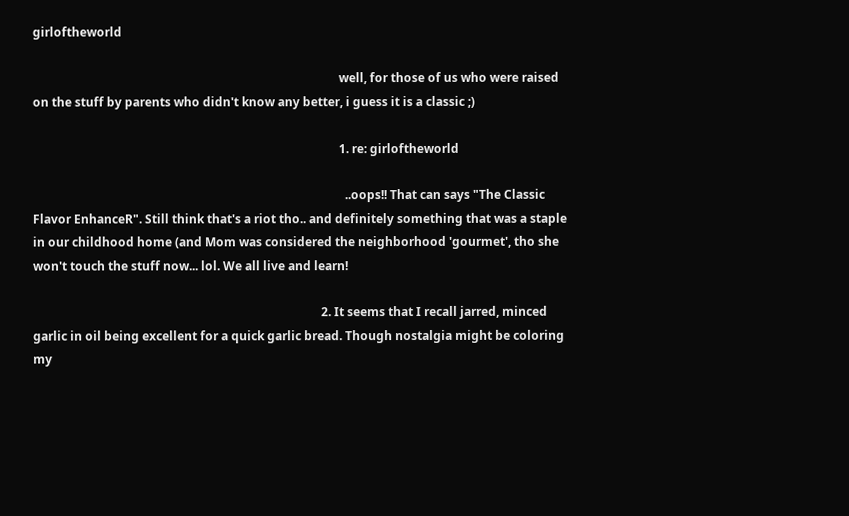girloftheworld

                                                                                                      well, for those of us who were raised on the stuff by parents who didn't know any better, i guess it is a classic ;)

                                                                                                      1. re: girloftheworld

                                                                                                        ..oops!! That can says "The Classic Flavor EnhanceR". Still think that's a riot tho.. and definitely something that was a staple in our childhood home (and Mom was considered the neighborhood 'gourmet', tho she won't touch the stuff now... lol. We all live and learn!

                                                                                                2. It seems that I recall jarred, minced garlic in oil being excellent for a quick garlic bread. Though nostalgia might be coloring my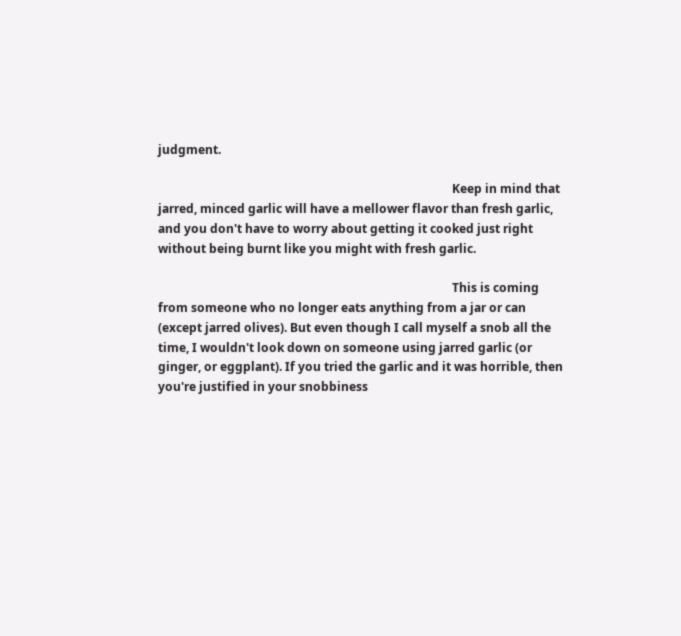judgment.

                                                                                                  Keep in mind that jarred, minced garlic will have a mellower flavor than fresh garlic, and you don't have to worry about getting it cooked just right without being burnt like you might with fresh garlic.

                                                                                                  This is coming from someone who no longer eats anything from a jar or can (except jarred olives). But even though I call myself a snob all the time, I wouldn't look down on someone using jarred garlic (or ginger, or eggplant). If you tried the garlic and it was horrible, then you're justified in your snobbiness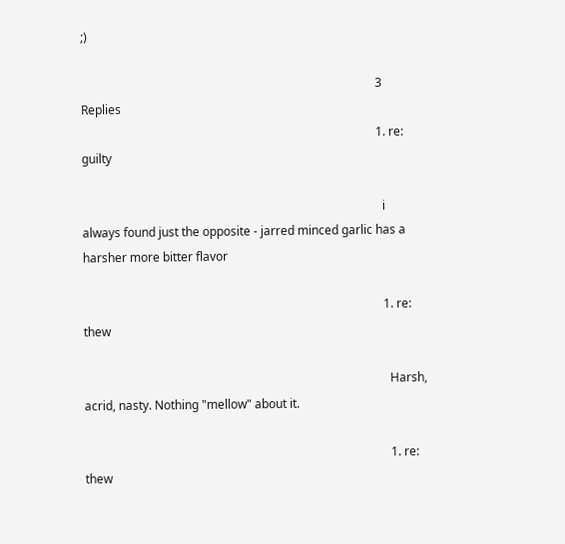;)

                                                                                                  3 Replies
                                                                                                  1. re: guilty

                                                                                                    i always found just the opposite - jarred minced garlic has a harsher more bitter flavor

                                                                                                    1. re: thew

                                                                                                      Harsh, acrid, nasty. Nothing "mellow" about it.

                                                                                                      1. re: thew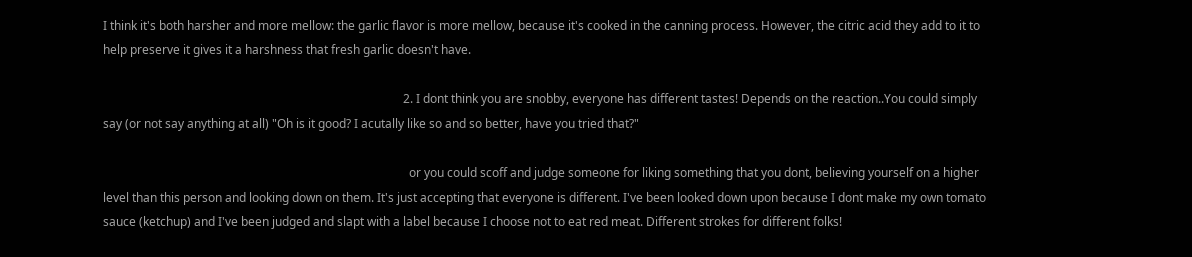I think it's both harsher and more mellow: the garlic flavor is more mellow, because it's cooked in the canning process. However, the citric acid they add to it to help preserve it gives it a harshness that fresh garlic doesn't have.

                                                                                                    2. I dont think you are snobby, everyone has different tastes! Depends on the reaction..You could simply say (or not say anything at all) "Oh is it good? I acutally like so and so better, have you tried that?"

                                                                                                      or you could scoff and judge someone for liking something that you dont, believing yourself on a higher level than this person and looking down on them. It's just accepting that everyone is different. I've been looked down upon because I dont make my own tomato sauce (ketchup) and I've been judged and slapt with a label because I choose not to eat red meat. Different strokes for different folks!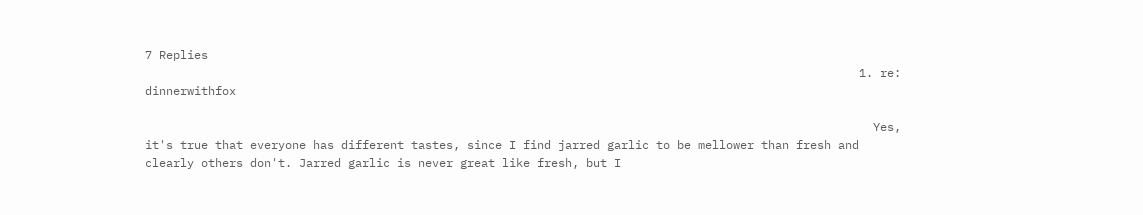7 Replies
                                                                                                      1. re: dinnerwithfox

                                                                                                        Yes, it's true that everyone has different tastes, since I find jarred garlic to be mellower than fresh and clearly others don't. Jarred garlic is never great like fresh, but I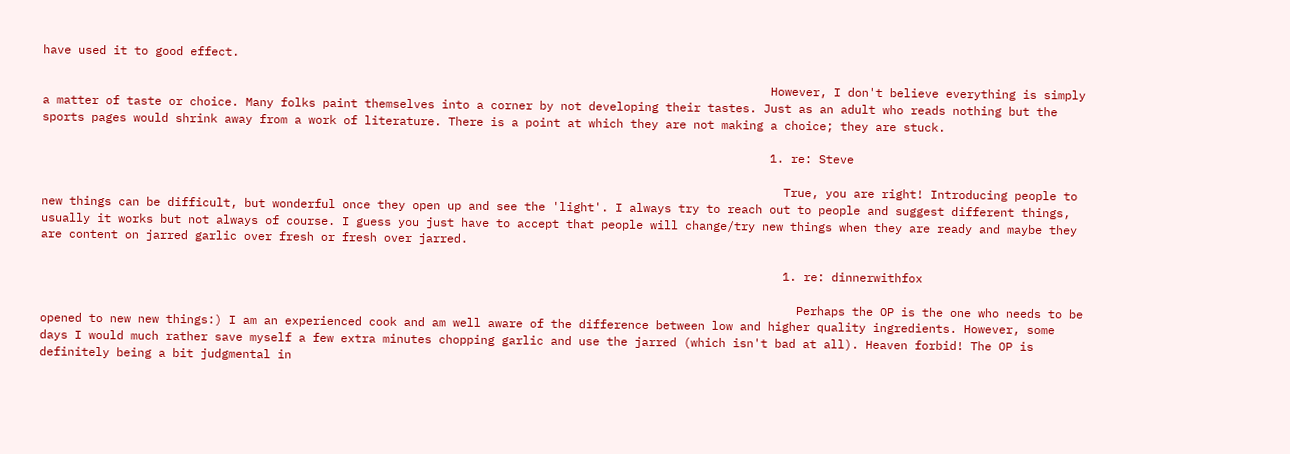have used it to good effect.

                                                                                                        However, I don't believe everything is simply a matter of taste or choice. Many folks paint themselves into a corner by not developing their tastes. Just as an adult who reads nothing but the sports pages would shrink away from a work of literature. There is a point at which they are not making a choice; they are stuck.

                                                                                                        1. re: Steve

                                                                                                          True, you are right! Introducing people to new things can be difficult, but wonderful once they open up and see the 'light'. I always try to reach out to people and suggest different things, usually it works but not always of course. I guess you just have to accept that people will change/try new things when they are ready and maybe they are content on jarred garlic over fresh or fresh over jarred.

                                                                                                          1. re: dinnerwithfox

                                                                                                            Perhaps the OP is the one who needs to be opened to new new things:) I am an experienced cook and am well aware of the difference between low and higher quality ingredients. However, some days I would much rather save myself a few extra minutes chopping garlic and use the jarred (which isn't bad at all). Heaven forbid! The OP is definitely being a bit judgmental in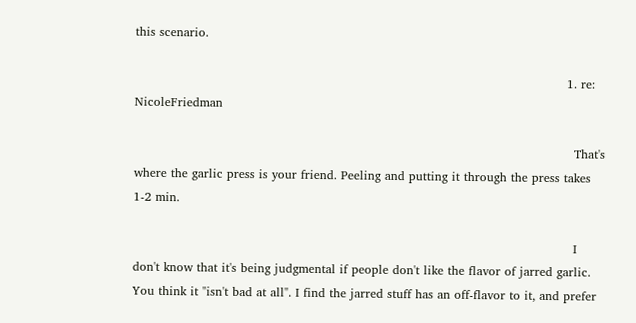this scenario.

                                                                                                            1. re: NicoleFriedman

                                                                                                              That's where the garlic press is your friend. Peeling and putting it through the press takes 1-2 min.

                                                                                                              I don't know that it's being judgmental if people don't like the flavor of jarred garlic. You think it "isn't bad at all". I find the jarred stuff has an off-flavor to it, and prefer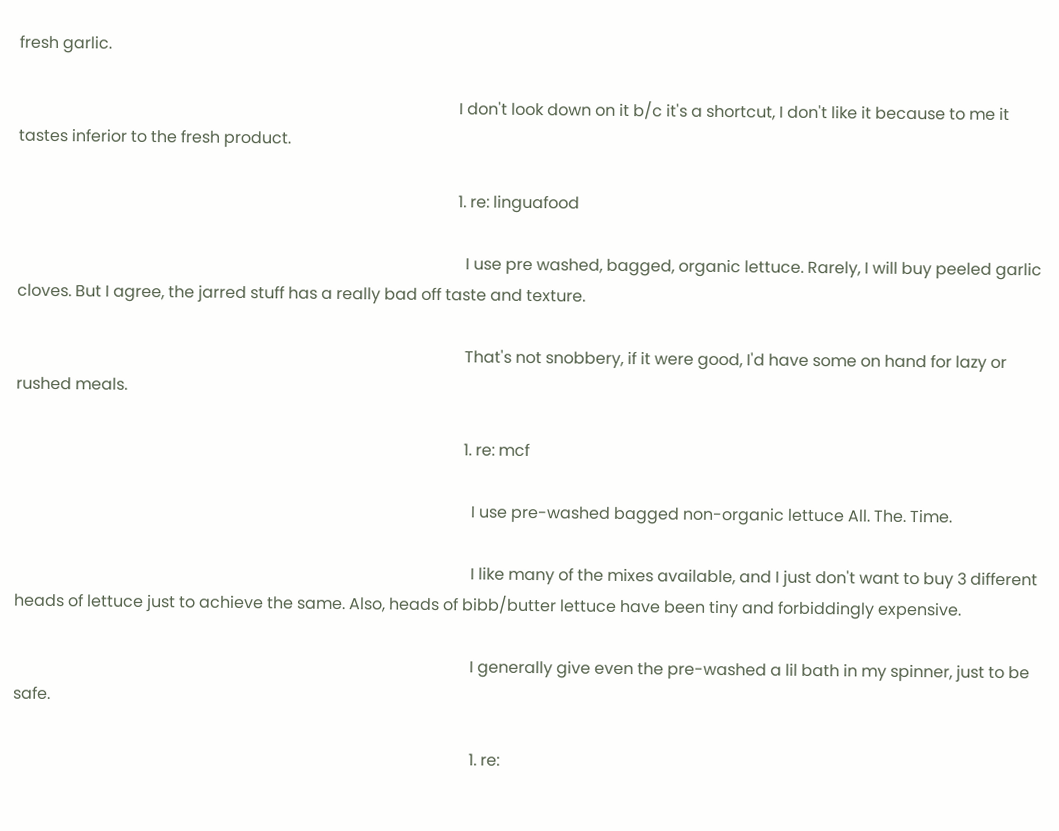fresh garlic.

                                                                                                              I don't look down on it b/c it's a shortcut, I don't like it because to me it tastes inferior to the fresh product.

                                                                                                              1. re: linguafood

                                                                                                                I use pre washed, bagged, organic lettuce. Rarely, I will buy peeled garlic cloves. But I agree, the jarred stuff has a really bad off taste and texture.

                                                                                                                That's not snobbery, if it were good, I'd have some on hand for lazy or rushed meals.

                                                                                                                1. re: mcf

                                                                                                                  I use pre-washed bagged non-organic lettuce All. The. Time.

                                                                                                                  I like many of the mixes available, and I just don't want to buy 3 different heads of lettuce just to achieve the same. Also, heads of bibb/butter lettuce have been tiny and forbiddingly expensive.

                                                                                                                  I generally give even the pre-washed a lil bath in my spinner, just to be safe.

                                                                                                                  1. re: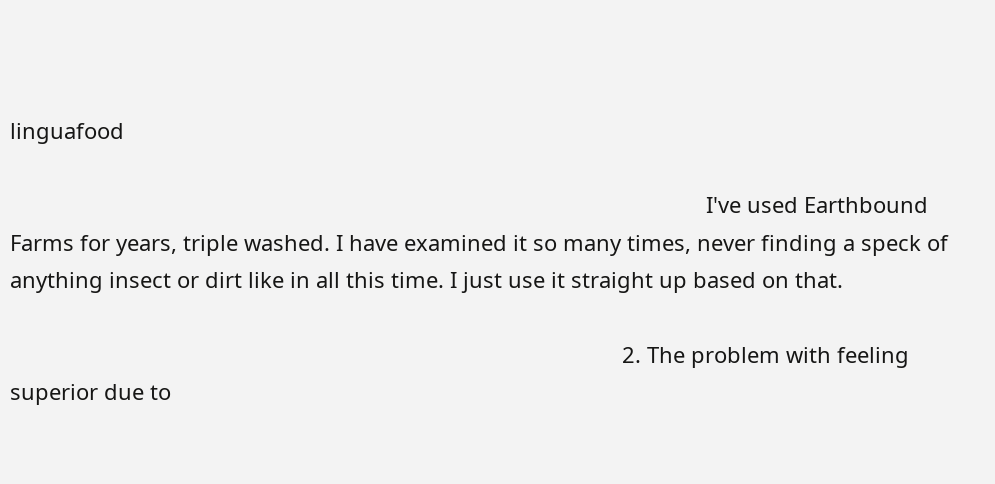linguafood

                                                                                                                    I've used Earthbound Farms for years, triple washed. I have examined it so many times, never finding a speck of anything insect or dirt like in all this time. I just use it straight up based on that.

                                                                                                      2. The problem with feeling superior due to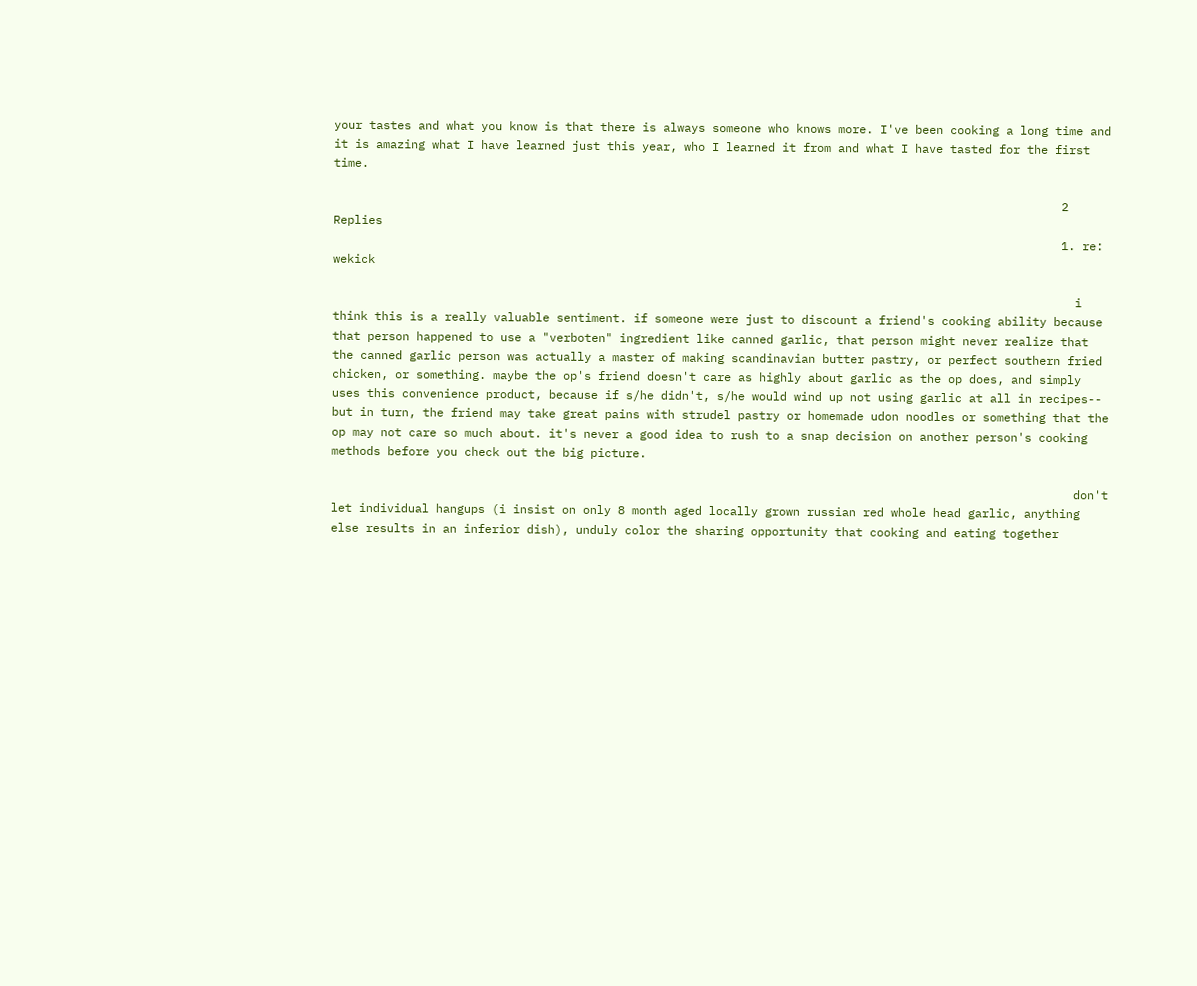your tastes and what you know is that there is always someone who knows more. I've been cooking a long time and it is amazing what I have learned just this year, who I learned it from and what I have tasted for the first time.

                                                                                                        2 Replies
                                                                                                        1. re: wekick

                                                                                                          i think this is a really valuable sentiment. if someone were just to discount a friend's cooking ability because that person happened to use a "verboten" ingredient like canned garlic, that person might never realize that the canned garlic person was actually a master of making scandinavian butter pastry, or perfect southern fried chicken, or something. maybe the op's friend doesn't care as highly about garlic as the op does, and simply uses this convenience product, because if s/he didn't, s/he would wind up not using garlic at all in recipes-- but in turn, the friend may take great pains with strudel pastry or homemade udon noodles or something that the op may not care so much about. it's never a good idea to rush to a snap decision on another person's cooking methods before you check out the big picture.

                                                                                                          don't let individual hangups (i insist on only 8 month aged locally grown russian red whole head garlic, anything else results in an inferior dish), unduly color the sharing opportunity that cooking and eating together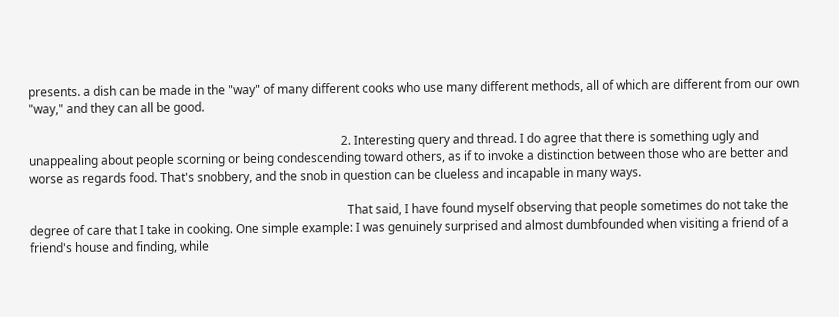presents. a dish can be made in the "way" of many different cooks who use many different methods, all of which are different from our own "way," and they can all be good.

                                                                                                        2. Interesting query and thread. I do agree that there is something ugly and unappealing about people scorning or being condescending toward others, as if to invoke a distinction between those who are better and worse as regards food. That's snobbery, and the snob in question can be clueless and incapable in many ways.

                                                                                                          That said, I have found myself observing that people sometimes do not take the degree of care that I take in cooking. One simple example: I was genuinely surprised and almost dumbfounded when visiting a friend of a friend's house and finding, while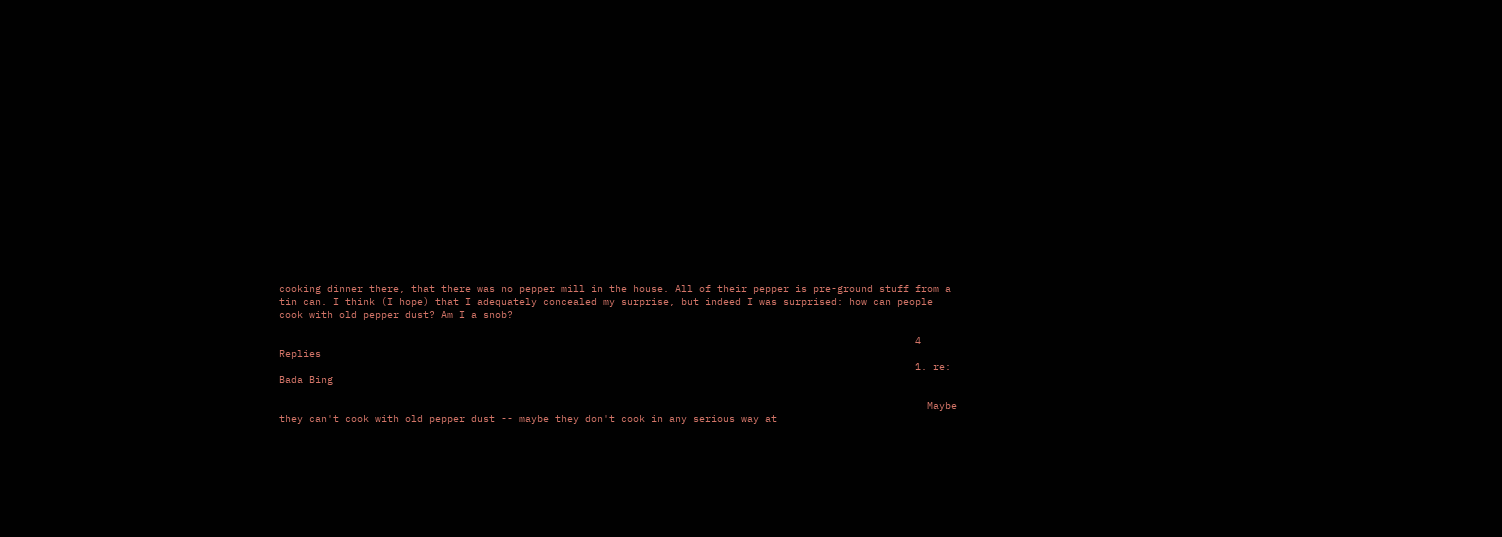cooking dinner there, that there was no pepper mill in the house. All of their pepper is pre-ground stuff from a tin can. I think (I hope) that I adequately concealed my surprise, but indeed I was surprised: how can people cook with old pepper dust? Am I a snob?

                                                                                                          4 Replies
                                                                                                          1. re: Bada Bing

                                                                                                            Maybe they can't cook with old pepper dust -- maybe they don't cook in any serious way at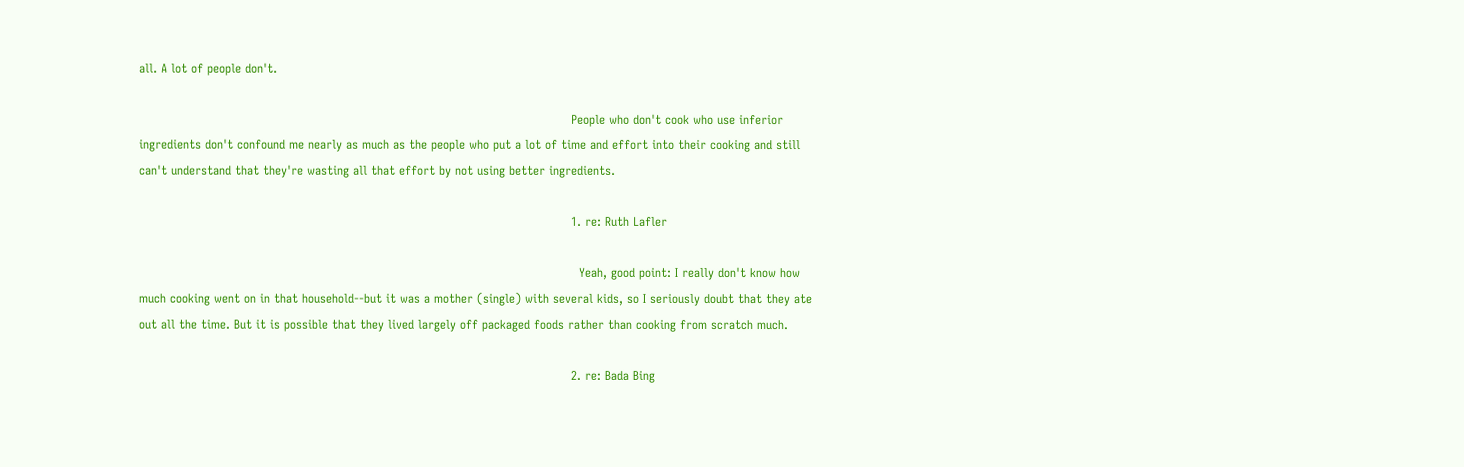all. A lot of people don't.

                                                                                                            People who don't cook who use inferior ingredients don't confound me nearly as much as the people who put a lot of time and effort into their cooking and still can't understand that they're wasting all that effort by not using better ingredients.

                                                                                                            1. re: Ruth Lafler

                                                                                                              Yeah, good point: I really don't know how much cooking went on in that household--but it was a mother (single) with several kids, so I seriously doubt that they ate out all the time. But it is possible that they lived largely off packaged foods rather than cooking from scratch much.

                                                                                                            2. re: Bada Bing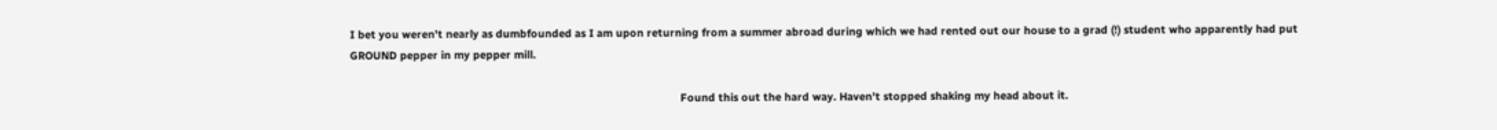I bet you weren't nearly as dumbfounded as I am upon returning from a summer abroad during which we had rented out our house to a grad (!) student who apparently had put GROUND pepper in my pepper mill.

                                                                                                              Found this out the hard way. Haven't stopped shaking my head about it.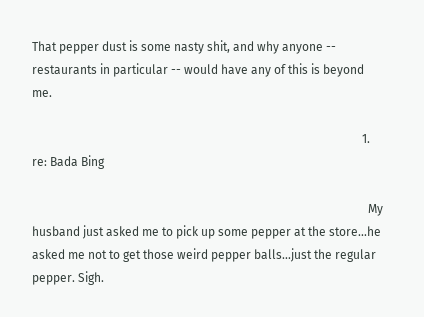That pepper dust is some nasty shit, and why anyone -- restaurants in particular -- would have any of this is beyond me.

                                                                                                              1. re: Bada Bing

                                                                                                                My husband just asked me to pick up some pepper at the store...he asked me not to get those weird pepper balls...just the regular pepper. Sigh.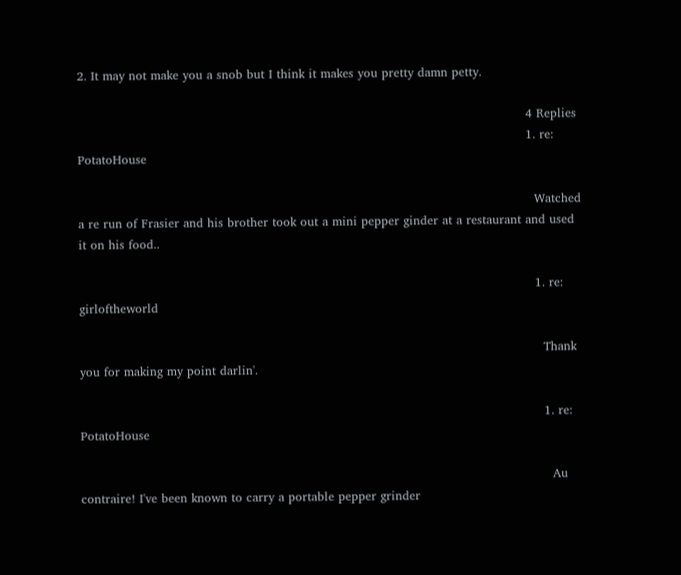2. It may not make you a snob but I think it makes you pretty damn petty.

                                                                                                                4 Replies
                                                                                                                1. re: PotatoHouse

                                                                                                                  Watched a re run of Frasier and his brother took out a mini pepper ginder at a restaurant and used it on his food..

                                                                                                                  1. re: girloftheworld

                                                                                                                    Thank you for making my point darlin'.

                                                                                                                    1. re: PotatoHouse

                                                                                                                      Au contraire! I've been known to carry a portable pepper grinder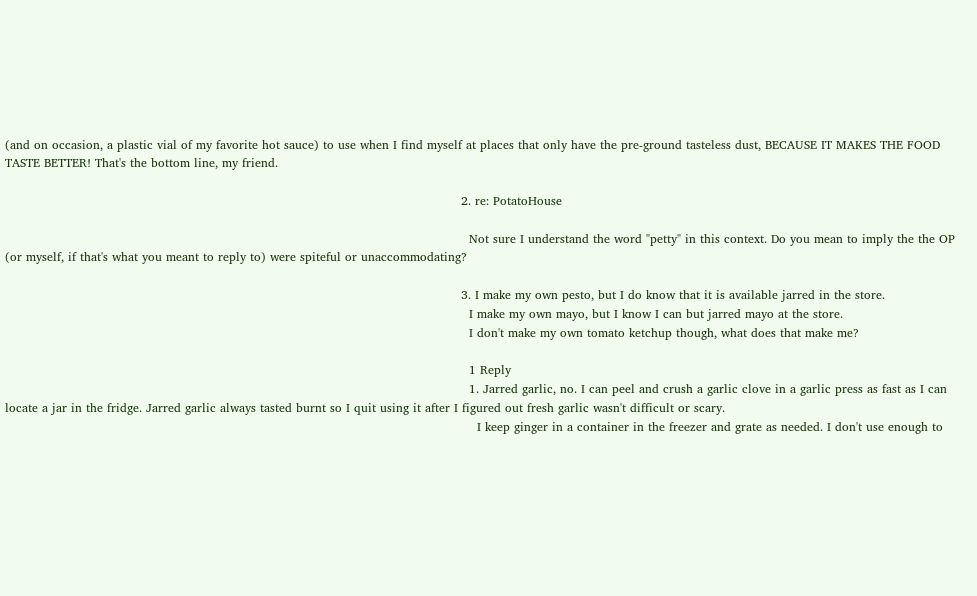(and on occasion, a plastic vial of my favorite hot sauce) to use when I find myself at places that only have the pre-ground tasteless dust, BECAUSE IT MAKES THE FOOD TASTE BETTER! That's the bottom line, my friend.

                                                                                                                  2. re: PotatoHouse

                                                                                                                    Not sure I understand the word "petty" in this context. Do you mean to imply the the OP (or myself, if that's what you meant to reply to) were spiteful or unaccommodating?

                                                                                                                  3. I make my own pesto, but I do know that it is available jarred in the store.
                                                                                                                    I make my own mayo, but I know I can but jarred mayo at the store.
                                                                                                                    I don't make my own tomato ketchup though, what does that make me?

                                                                                                                    1 Reply
                                                                                                                    1. Jarred garlic, no. I can peel and crush a garlic clove in a garlic press as fast as I can locate a jar in the fridge. Jarred garlic always tasted burnt so I quit using it after I figured out fresh garlic wasn't difficult or scary.
                                                                                                                      I keep ginger in a container in the freezer and grate as needed. I don't use enough to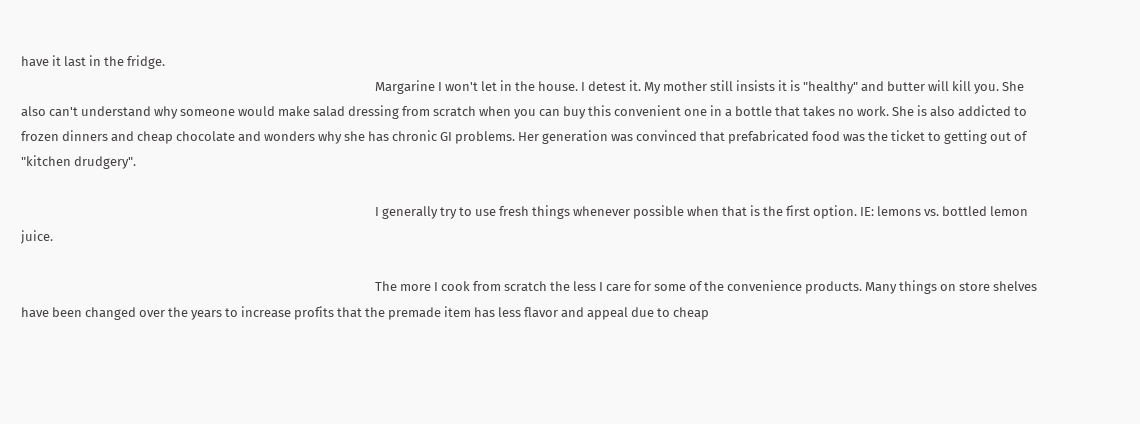have it last in the fridge.
                                                                                                                      Margarine I won't let in the house. I detest it. My mother still insists it is "healthy" and butter will kill you. She also can't understand why someone would make salad dressing from scratch when you can buy this convenient one in a bottle that takes no work. She is also addicted to frozen dinners and cheap chocolate and wonders why she has chronic GI problems. Her generation was convinced that prefabricated food was the ticket to getting out of "kitchen drudgery".

                                                                                                                      I generally try to use fresh things whenever possible when that is the first option. IE: lemons vs. bottled lemon juice.

                                                                                                                      The more I cook from scratch the less I care for some of the convenience products. Many things on store shelves have been changed over the years to increase profits that the premade item has less flavor and appeal due to cheap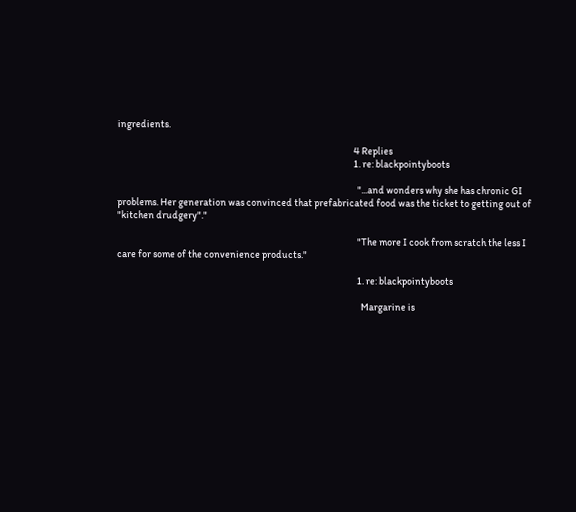ingredients.

                                                                                                                      4 Replies
                                                                                                                      1. re: blackpointyboots

                                                                                                                        "...and wonders why she has chronic GI problems. Her generation was convinced that prefabricated food was the ticket to getting out of "kitchen drudgery"."

                                                                                                                        "The more I cook from scratch the less I care for some of the convenience products."

                                                                                                                        1. re: blackpointyboots

                                                                                                                          Margarine is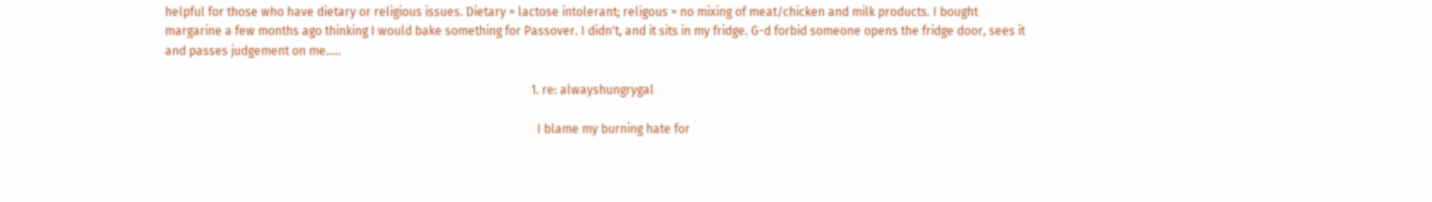helpful for those who have dietary or religious issues. Dietary = lactose intolerant; religous = no mixing of meat/chicken and milk products. I bought margarine a few months ago thinking I would bake something for Passover. I didn't, and it sits in my fridge. G-d forbid someone opens the fridge door, sees it and passes judgement on me.....

                                                                                                                          1. re: alwayshungrygal

                                                                                                                            I blame my burning hate for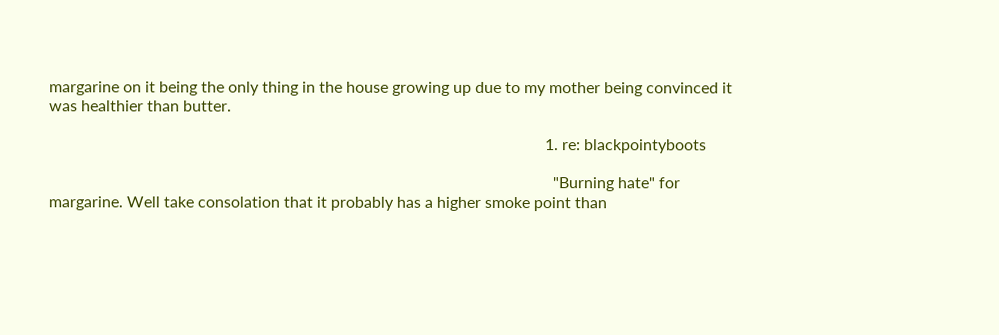margarine on it being the only thing in the house growing up due to my mother being convinced it was healthier than butter.

                                                                                                                            1. re: blackpointyboots

                                                                                                                              "Burning hate" for margarine. Well take consolation that it probably has a higher smoke point than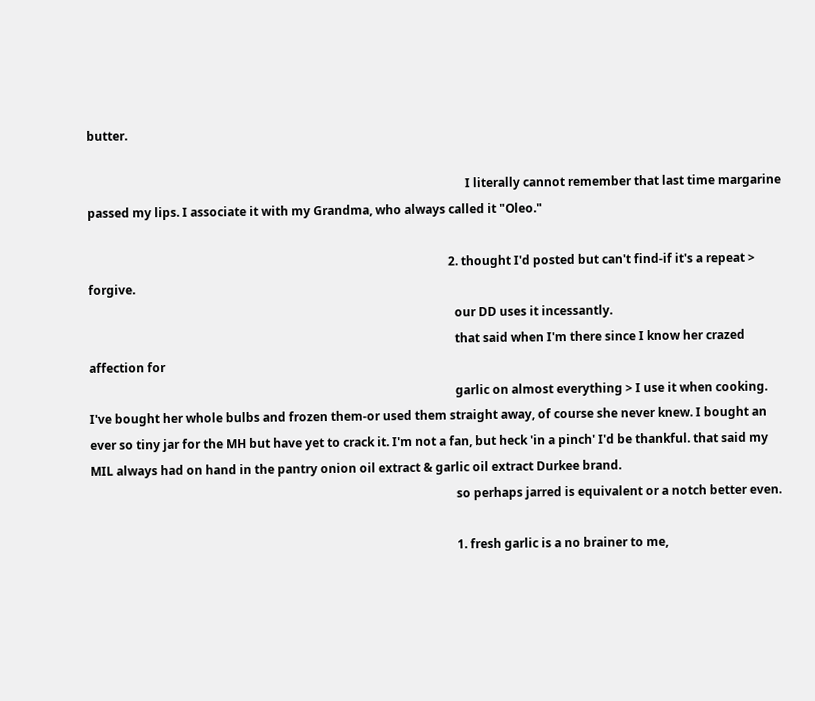butter.

                                                                                                                              I literally cannot remember that last time margarine passed my lips. I associate it with my Grandma, who always called it "Oleo."

                                                                                                                        2. thought I'd posted but can't find-if it's a repeat > forgive.
                                                                                                                          our DD uses it incessantly.
                                                                                                                          that said when I'm there since I know her crazed affection for
                                                                                                                          garlic on almost everything > I use it when cooking. I've bought her whole bulbs and frozen them-or used them straight away, of course she never knew. I bought an ever so tiny jar for the MH but have yet to crack it. I'm not a fan, but heck 'in a pinch' I'd be thankful. that said my MIL always had on hand in the pantry onion oil extract & garlic oil extract Durkee brand.
                                                                                                                          so perhaps jarred is equivalent or a notch better even.

                                                                                                                          1. fresh garlic is a no brainer to me,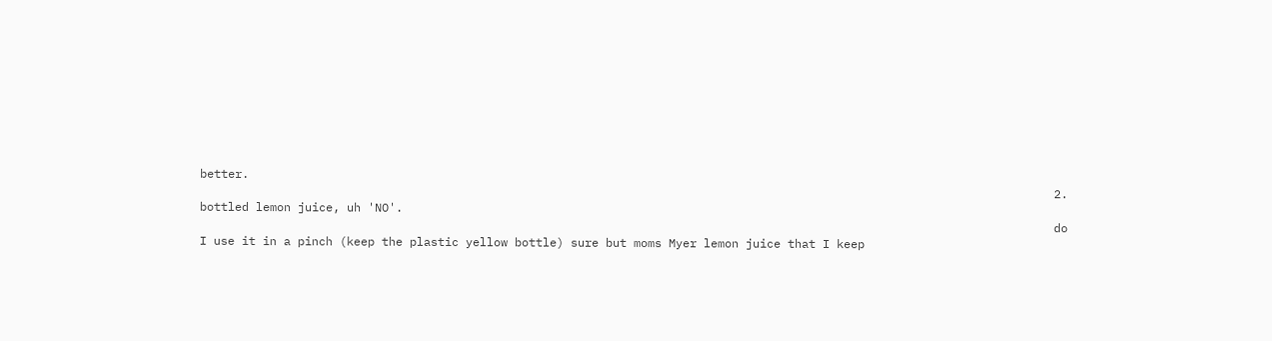better.
                                                                                                                          2. bottled lemon juice, uh 'NO'.
                                                                                                                          do I use it in a pinch (keep the plastic yellow bottle) sure but moms Myer lemon juice that I keep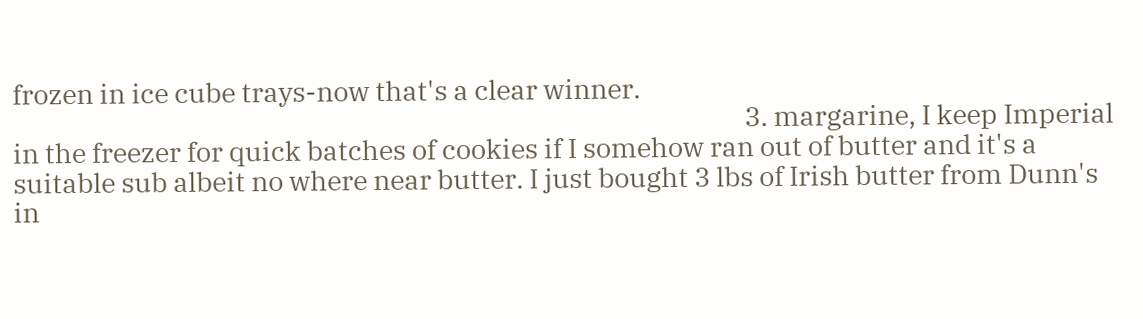frozen in ice cube trays-now that's a clear winner.
                                                                                                                          3. margarine, I keep Imperial in the freezer for quick batches of cookies if I somehow ran out of butter and it's a suitable sub albeit no where near butter. I just bought 3 lbs of Irish butter from Dunn's in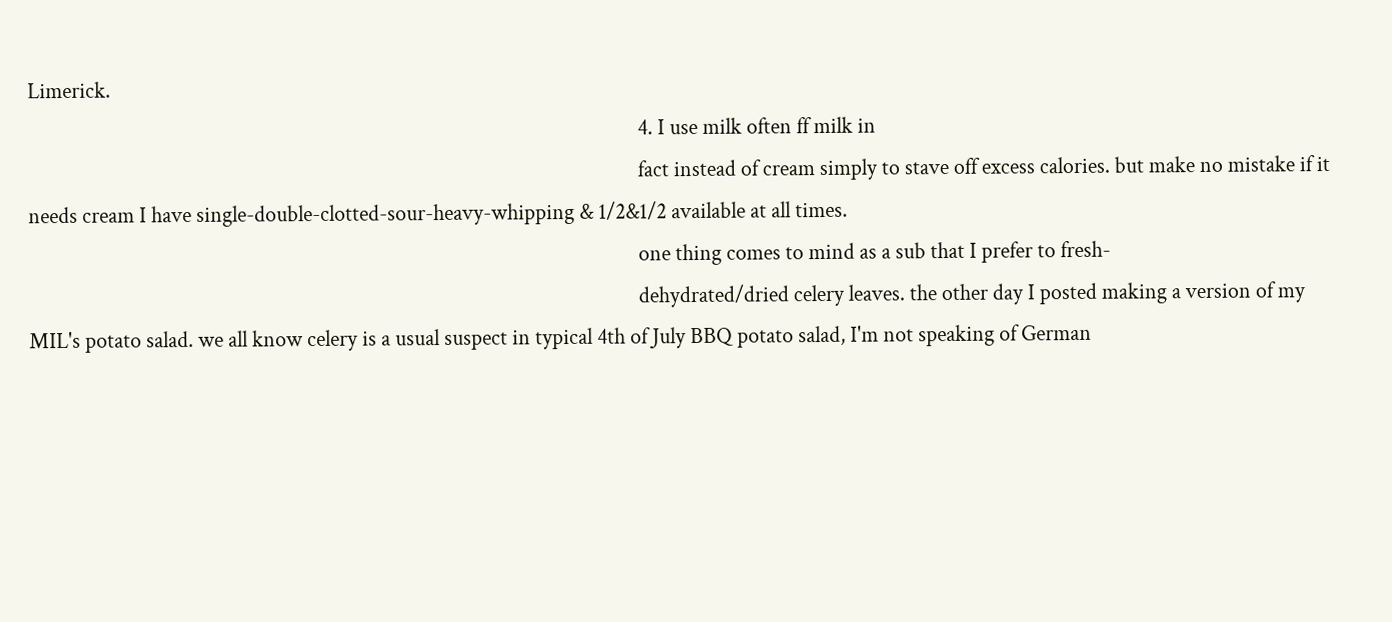Limerick.
                                                                                                                          4. I use milk often ff milk in
                                                                                                                          fact instead of cream simply to stave off excess calories. but make no mistake if it needs cream I have single-double-clotted-sour-heavy-whipping & 1/2&1/2 available at all times.
                                                                                                                          one thing comes to mind as a sub that I prefer to fresh-
                                                                                                                          dehydrated/dried celery leaves. the other day I posted making a version of my MIL's potato salad. we all know celery is a usual suspect in typical 4th of July BBQ potato salad, I'm not speaking of German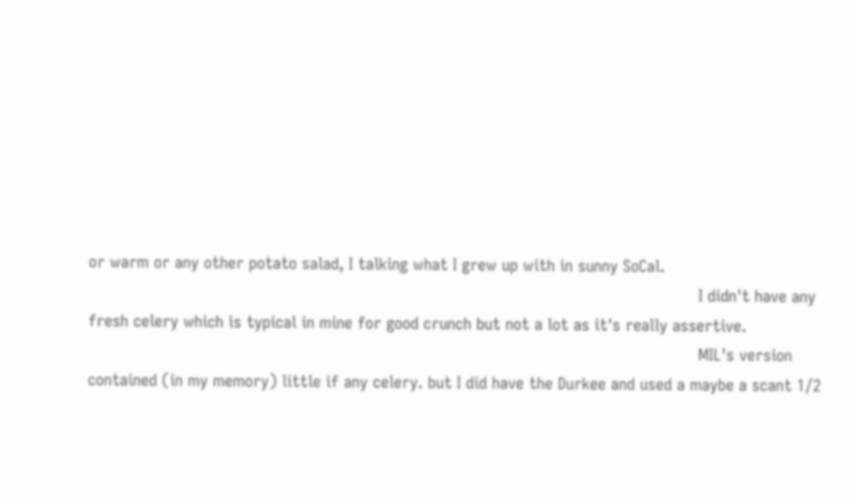or warm or any other potato salad, I talking what I grew up with in sunny SoCal.
                                                                                                                          I didn't have any fresh celery which is typical in mine for good crunch but not a lot as it's really assertive.
                                                                                                                          MIL's version contained (in my memory) little if any celery. but I did have the Durkee and used a maybe a scant 1/2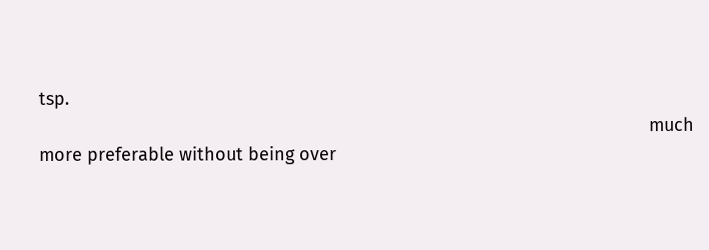tsp.
                                                                                                                          much more preferable without being over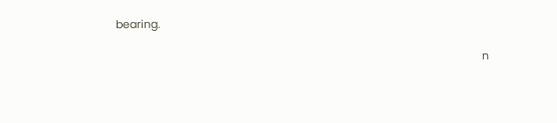bearing.

                                                                                                                          n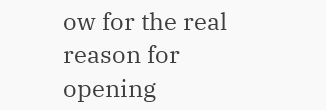ow for the real reason for opening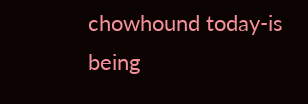chowhound today-is being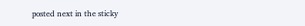posted next in the sticky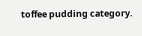toffee pudding category.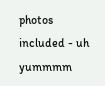photos included - uh yummmm